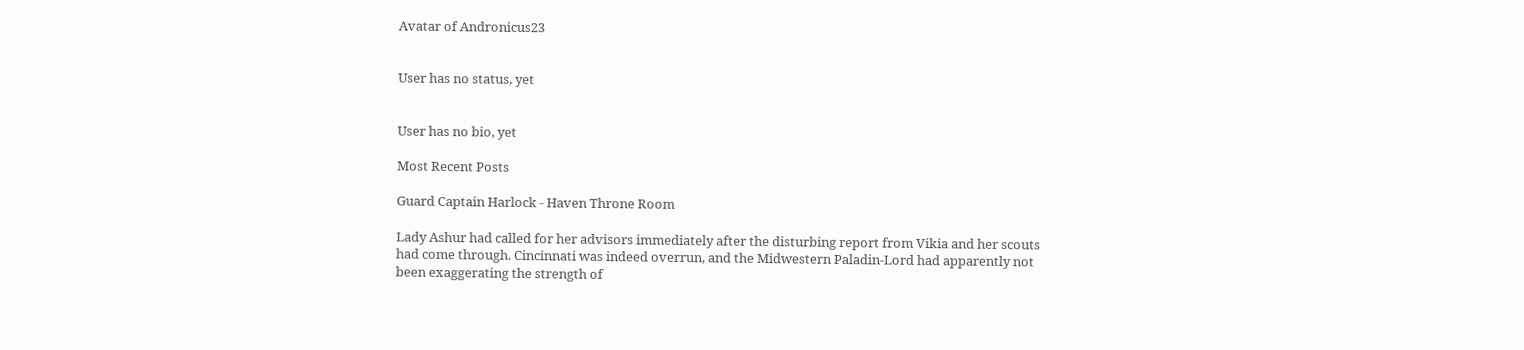Avatar of Andronicus23


User has no status, yet


User has no bio, yet

Most Recent Posts

Guard Captain Harlock - Haven Throne Room

Lady Ashur had called for her advisors immediately after the disturbing report from Vikia and her scouts had come through. Cincinnati was indeed overrun, and the Midwestern Paladin-Lord had apparently not been exaggerating the strength of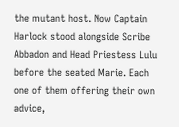the mutant host. Now Captain Harlock stood alongside Scribe Abbadon and Head Priestess Lulu before the seated Marie. Each one of them offering their own advice,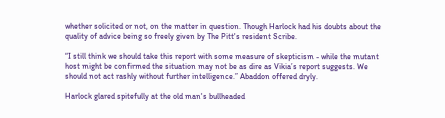whether solicited or not, on the matter in question. Though Harlock had his doubts about the quality of advice being so freely given by The Pitt's resident Scribe.

“I still think we should take this report with some measure of skepticism - while the mutant host might be confirmed the situation may not be as dire as Vikia’s report suggests. We should not act rashly without further intelligence.” Abaddon offered dryly.

Harlock glared spitefully at the old man's bullheaded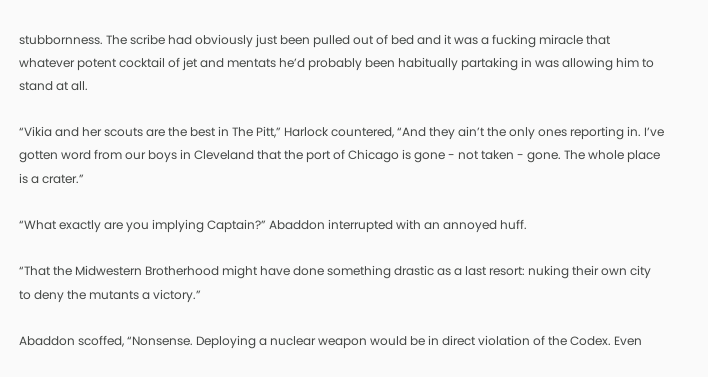stubbornness. The scribe had obviously just been pulled out of bed and it was a fucking miracle that whatever potent cocktail of jet and mentats he’d probably been habitually partaking in was allowing him to stand at all.

“Vikia and her scouts are the best in The Pitt,” Harlock countered, “And they ain’t the only ones reporting in. I’ve gotten word from our boys in Cleveland that the port of Chicago is gone - not taken - gone. The whole place is a crater.”

“What exactly are you implying Captain?” Abaddon interrupted with an annoyed huff.

“That the Midwestern Brotherhood might have done something drastic as a last resort: nuking their own city to deny the mutants a victory.”

Abaddon scoffed, “Nonsense. Deploying a nuclear weapon would be in direct violation of the Codex. Even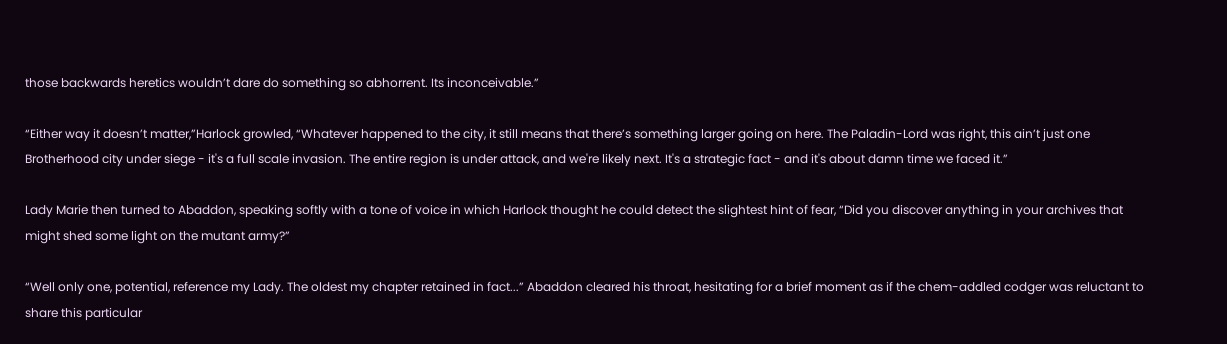those backwards heretics wouldn’t dare do something so abhorrent. Its inconceivable.”

“Either way it doesn’t matter,”Harlock growled, “Whatever happened to the city, it still means that there’s something larger going on here. The Paladin-Lord was right, this ain’t just one Brotherhood city under siege - it's a full scale invasion. The entire region is under attack, and we're likely next. It's a strategic fact - and it's about damn time we faced it.”

Lady Marie then turned to Abaddon, speaking softly with a tone of voice in which Harlock thought he could detect the slightest hint of fear, “Did you discover anything in your archives that might shed some light on the mutant army?”

“Well only one, potential, reference my Lady. The oldest my chapter retained in fact...” Abaddon cleared his throat, hesitating for a brief moment as if the chem-addled codger was reluctant to share this particular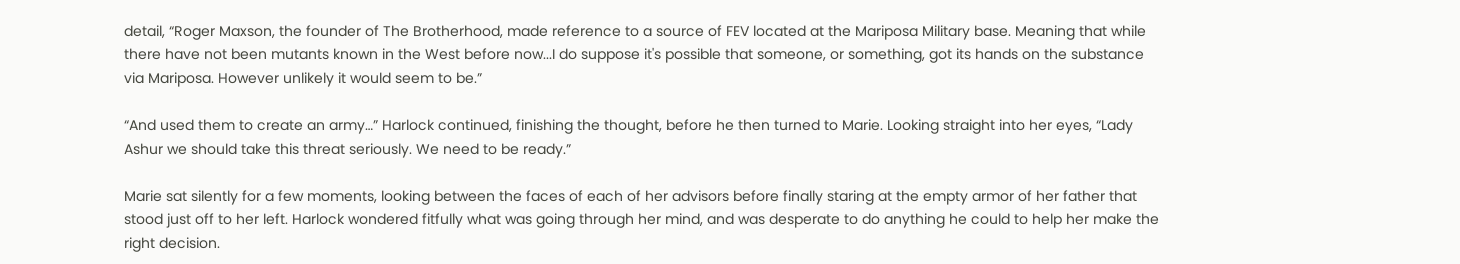detail, “Roger Maxson, the founder of The Brotherhood, made reference to a source of FEV located at the Mariposa Military base. Meaning that while there have not been mutants known in the West before now...I do suppose it's possible that someone, or something, got its hands on the substance via Mariposa. However unlikely it would seem to be.”

“And used them to create an army…” Harlock continued, finishing the thought, before he then turned to Marie. Looking straight into her eyes, “Lady Ashur we should take this threat seriously. We need to be ready.”

Marie sat silently for a few moments, looking between the faces of each of her advisors before finally staring at the empty armor of her father that stood just off to her left. Harlock wondered fitfully what was going through her mind, and was desperate to do anything he could to help her make the right decision.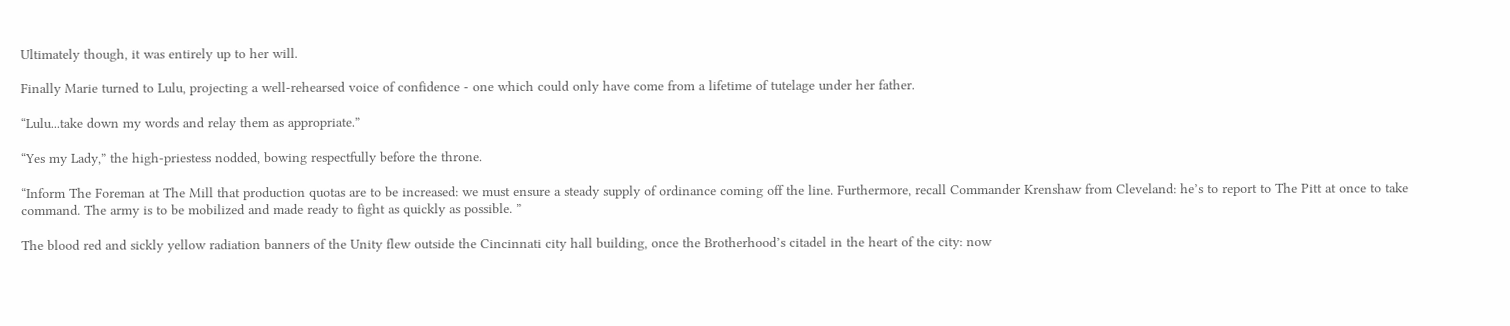Ultimately though, it was entirely up to her will.

Finally Marie turned to Lulu, projecting a well-rehearsed voice of confidence - one which could only have come from a lifetime of tutelage under her father.

“Lulu...take down my words and relay them as appropriate.”

“Yes my Lady,” the high-priestess nodded, bowing respectfully before the throne.

“Inform The Foreman at The Mill that production quotas are to be increased: we must ensure a steady supply of ordinance coming off the line. Furthermore, recall Commander Krenshaw from Cleveland: he’s to report to The Pitt at once to take command. The army is to be mobilized and made ready to fight as quickly as possible. ”

The blood red and sickly yellow radiation banners of the Unity flew outside the Cincinnati city hall building, once the Brotherhood’s citadel in the heart of the city: now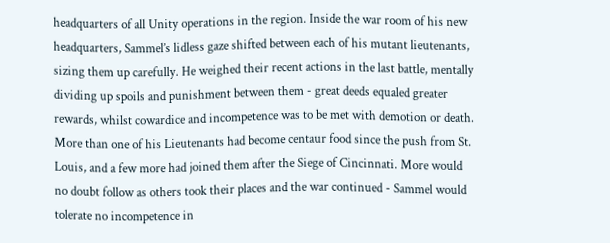headquarters of all Unity operations in the region. Inside the war room of his new headquarters, Sammel’s lidless gaze shifted between each of his mutant lieutenants, sizing them up carefully. He weighed their recent actions in the last battle, mentally dividing up spoils and punishment between them - great deeds equaled greater rewards, whilst cowardice and incompetence was to be met with demotion or death. More than one of his Lieutenants had become centaur food since the push from St. Louis, and a few more had joined them after the Siege of Cincinnati. More would no doubt follow as others took their places and the war continued - Sammel would tolerate no incompetence in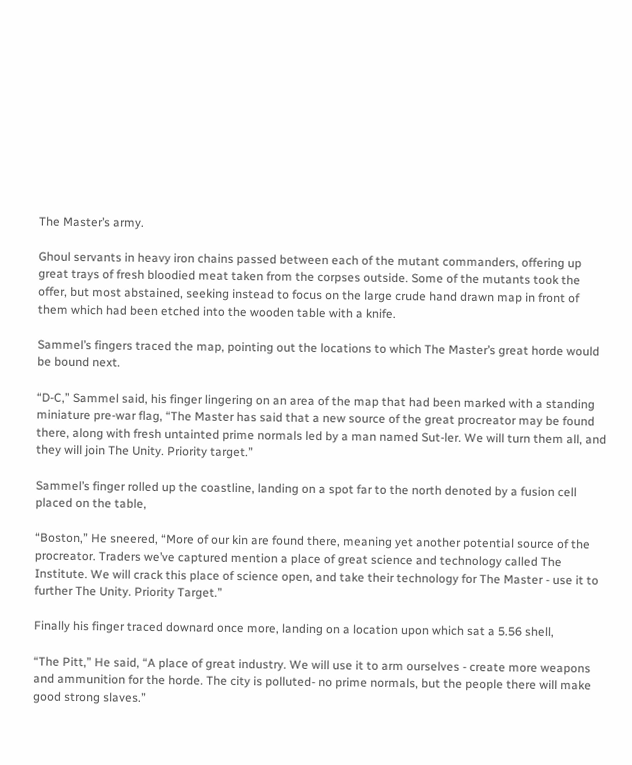The Master’s army.

Ghoul servants in heavy iron chains passed between each of the mutant commanders, offering up great trays of fresh bloodied meat taken from the corpses outside. Some of the mutants took the offer, but most abstained, seeking instead to focus on the large crude hand drawn map in front of them which had been etched into the wooden table with a knife.

Sammel’s fingers traced the map, pointing out the locations to which The Master’s great horde would be bound next.

“D-C,” Sammel said, his finger lingering on an area of the map that had been marked with a standing miniature pre-war flag, “The Master has said that a new source of the great procreator may be found there, along with fresh untainted prime normals led by a man named Sut-ler. We will turn them all, and they will join The Unity. Priority target.”

Sammel’s finger rolled up the coastline, landing on a spot far to the north denoted by a fusion cell placed on the table,

“Boston,” He sneered, “More of our kin are found there, meaning yet another potential source of the procreator. Traders we’ve captured mention a place of great science and technology called The Institute. We will crack this place of science open, and take their technology for The Master - use it to further The Unity. Priority Target.”

Finally his finger traced downard once more, landing on a location upon which sat a 5.56 shell,

“The Pitt,” He said, “A place of great industry. We will use it to arm ourselves - create more weapons and ammunition for the horde. The city is polluted- no prime normals, but the people there will make good strong slaves.”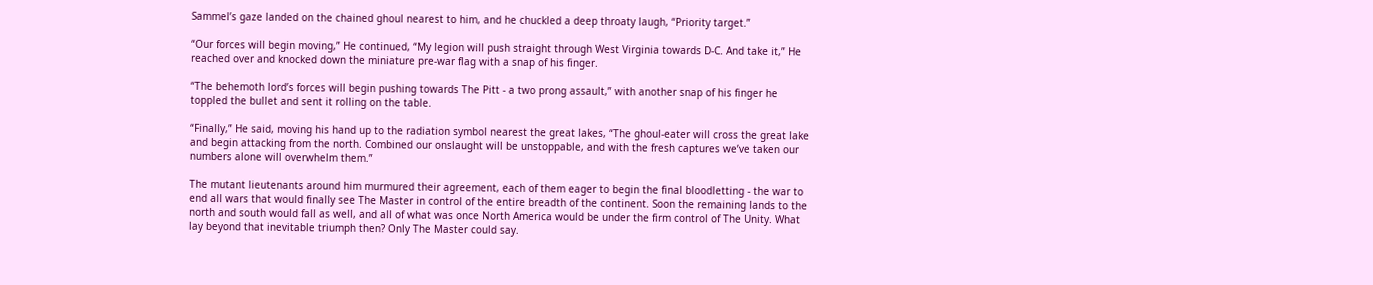Sammel’s gaze landed on the chained ghoul nearest to him, and he chuckled a deep throaty laugh, “Priority target.”

“Our forces will begin moving,” He continued, “My legion will push straight through West Virginia towards D-C. And take it,” He reached over and knocked down the miniature pre-war flag with a snap of his finger.

“The behemoth lord’s forces will begin pushing towards The Pitt - a two prong assault,” with another snap of his finger he toppled the bullet and sent it rolling on the table.

“Finally,” He said, moving his hand up to the radiation symbol nearest the great lakes, “The ghoul-eater will cross the great lake and begin attacking from the north. Combined our onslaught will be unstoppable, and with the fresh captures we’ve taken our numbers alone will overwhelm them.”

The mutant lieutenants around him murmured their agreement, each of them eager to begin the final bloodletting - the war to end all wars that would finally see The Master in control of the entire breadth of the continent. Soon the remaining lands to the north and south would fall as well, and all of what was once North America would be under the firm control of The Unity. What lay beyond that inevitable triumph then? Only The Master could say.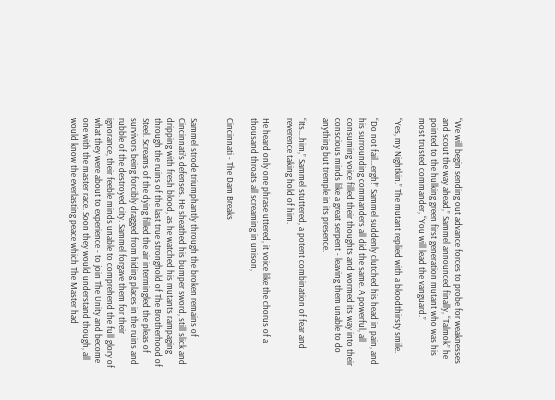“We will begin sending out advance forces to probe for weaknesses and scout the way ahead,” Sammel announced finally, “Talmok” he pointed to the hulking green first generation mutant who was his most trusted commander, “You will lead the vanguard.”

“Yes, my Nightkin.” The mutant replied with a bloodthirsty smile.

“Do not fail…ergh!” Sammel suddenly clutched his head in pain, and his surrounding commanders all did the same. A powerful, all consuming voice filled their thoughts and wormed its way into their conscious minds like a great serpent - leaving them unable to do anything but tremple in its presence.

“Its….him,” Sammel stuttered, a potent combination of fear and reverence taking hold of him.

He heard only one phrase uttered, it voice like the chorus of a thousand throats all screaming in unison,

Cincinnati - The Dam Breaks


Sammel strode triumphantly through the broken remains of Cincinnati’s defenses. He sheathed his bumper sword, still slick and dripping with fresh blood, as he watched his mutants rampaging through the ruins of the last true stronghold of The Brotherhood of Steel. Screams of the dying filled the air intermingled the pleas of survivors being forcibly dragged from hiding places in the ruins and rubble of the destroyed city. Sammel forgave them for their ignorance, their feeble minds unable to comprehend the full glory of what they were about to experience - to join The Unity and become one with the master race. Soon they would understand though, all would know the everlasting peace which The Master had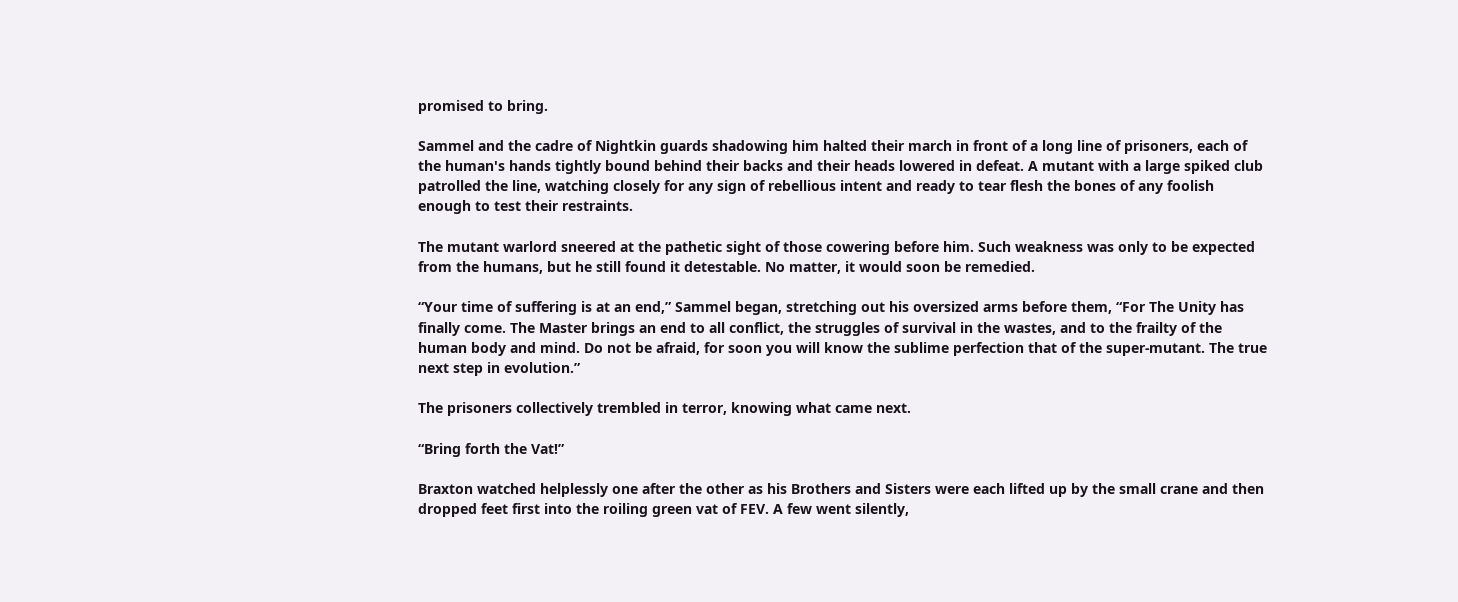promised to bring.

Sammel and the cadre of Nightkin guards shadowing him halted their march in front of a long line of prisoners, each of the human's hands tightly bound behind their backs and their heads lowered in defeat. A mutant with a large spiked club patrolled the line, watching closely for any sign of rebellious intent and ready to tear flesh the bones of any foolish enough to test their restraints.

The mutant warlord sneered at the pathetic sight of those cowering before him. Such weakness was only to be expected from the humans, but he still found it detestable. No matter, it would soon be remedied.

“Your time of suffering is at an end,” Sammel began, stretching out his oversized arms before them, “For The Unity has finally come. The Master brings an end to all conflict, the struggles of survival in the wastes, and to the frailty of the human body and mind. Do not be afraid, for soon you will know the sublime perfection that of the super-mutant. The true next step in evolution.”

The prisoners collectively trembled in terror, knowing what came next.

“Bring forth the Vat!”

Braxton watched helplessly one after the other as his Brothers and Sisters were each lifted up by the small crane and then dropped feet first into the roiling green vat of FEV. A few went silently,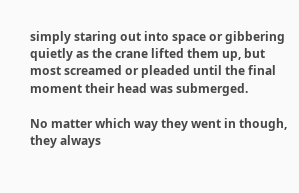simply staring out into space or gibbering quietly as the crane lifted them up, but most screamed or pleaded until the final moment their head was submerged.

No matter which way they went in though, they always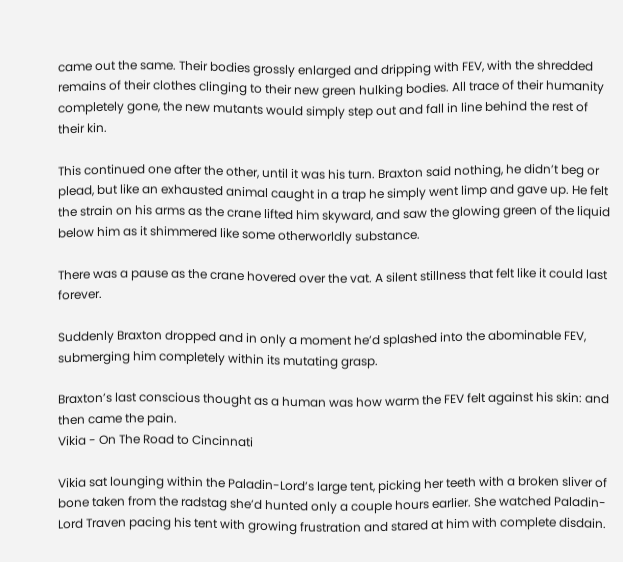came out the same. Their bodies grossly enlarged and dripping with FEV, with the shredded remains of their clothes clinging to their new green hulking bodies. All trace of their humanity completely gone, the new mutants would simply step out and fall in line behind the rest of their kin.

This continued one after the other, until it was his turn. Braxton said nothing, he didn’t beg or plead, but like an exhausted animal caught in a trap he simply went limp and gave up. He felt the strain on his arms as the crane lifted him skyward, and saw the glowing green of the liquid below him as it shimmered like some otherworldly substance.

There was a pause as the crane hovered over the vat. A silent stillness that felt like it could last forever.

Suddenly Braxton dropped and in only a moment he’d splashed into the abominable FEV, submerging him completely within its mutating grasp.

Braxton’s last conscious thought as a human was how warm the FEV felt against his skin: and then came the pain.
Vikia - On The Road to Cincinnati

Vikia sat lounging within the Paladin-Lord’s large tent, picking her teeth with a broken sliver of bone taken from the radstag she’d hunted only a couple hours earlier. She watched Paladin-Lord Traven pacing his tent with growing frustration and stared at him with complete disdain.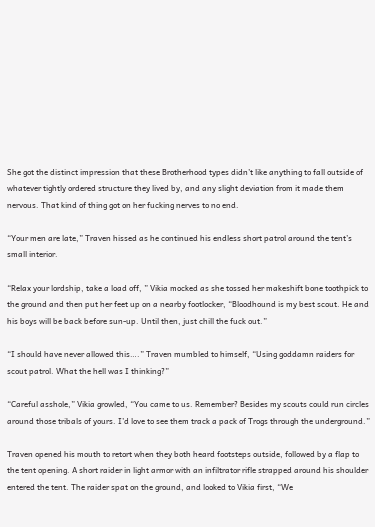She got the distinct impression that these Brotherhood types didn’t like anything to fall outside of whatever tightly ordered structure they lived by, and any slight deviation from it made them nervous. That kind of thing got on her fucking nerves to no end.

“Your men are late,” Traven hissed as he continued his endless short patrol around the tent’s small interior.

“Relax your lordship, take a load off, ” Vikia mocked as she tossed her makeshift bone toothpick to the ground and then put her feet up on a nearby footlocker, “Bloodhound is my best scout. He and his boys will be back before sun-up. Until then, just chill the fuck out.”

“I should have never allowed this….” Traven mumbled to himself, “Using goddamn raiders for scout patrol. What the hell was I thinking?”

“Careful asshole,” Vikia growled, “You came to us. Remember? Besides my scouts could run circles around those tribals of yours. I’d love to see them track a pack of Trogs through the underground.”

Traven opened his mouth to retort when they both heard footsteps outside, followed by a flap to the tent opening. A short raider in light armor with an infiltrator rifle strapped around his shoulder entered the tent. The raider spat on the ground, and looked to Vikia first, “We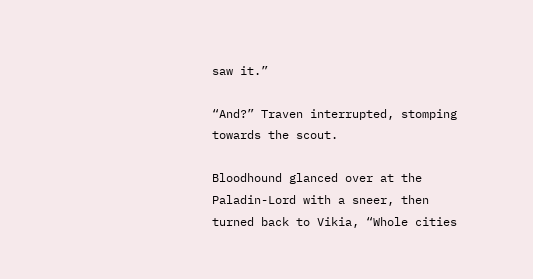saw it.”

“And?” Traven interrupted, stomping towards the scout.

Bloodhound glanced over at the Paladin-Lord with a sneer, then turned back to Vikia, “Whole cities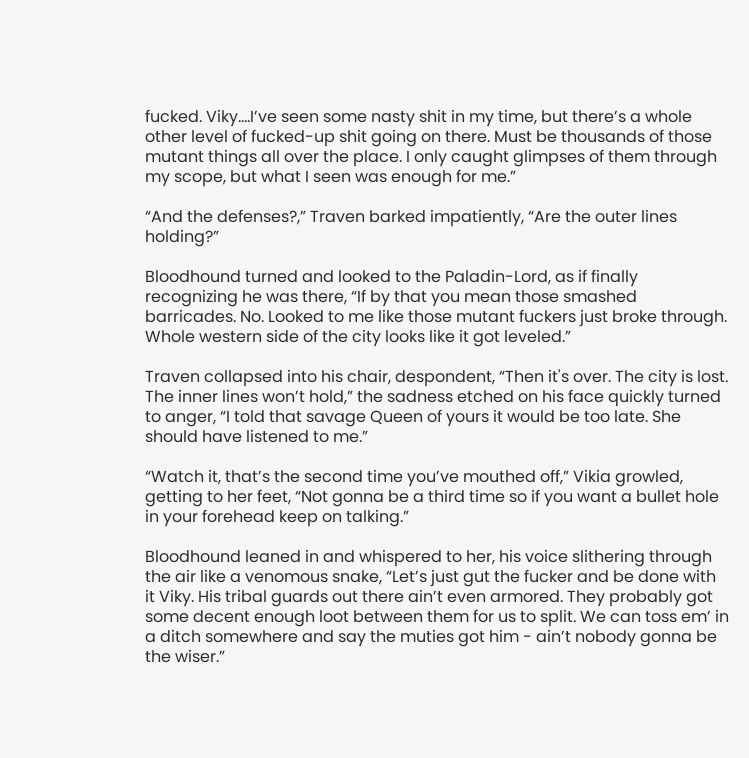fucked. Viky….I’ve seen some nasty shit in my time, but there’s a whole other level of fucked-up shit going on there. Must be thousands of those mutant things all over the place. I only caught glimpses of them through my scope, but what I seen was enough for me.”

“And the defenses?,” Traven barked impatiently, “Are the outer lines holding?”

Bloodhound turned and looked to the Paladin-Lord, as if finally recognizing he was there, “If by that you mean those smashed barricades. No. Looked to me like those mutant fuckers just broke through. Whole western side of the city looks like it got leveled.”

Traven collapsed into his chair, despondent, “Then it's over. The city is lost. The inner lines won’t hold,” the sadness etched on his face quickly turned to anger, “I told that savage Queen of yours it would be too late. She should have listened to me.”

“Watch it, that’s the second time you’ve mouthed off,” Vikia growled, getting to her feet, “Not gonna be a third time so if you want a bullet hole in your forehead keep on talking.”

Bloodhound leaned in and whispered to her, his voice slithering through the air like a venomous snake, “Let’s just gut the fucker and be done with it Viky. His tribal guards out there ain’t even armored. They probably got some decent enough loot between them for us to split. We can toss em’ in a ditch somewhere and say the muties got him - ain’t nobody gonna be the wiser.”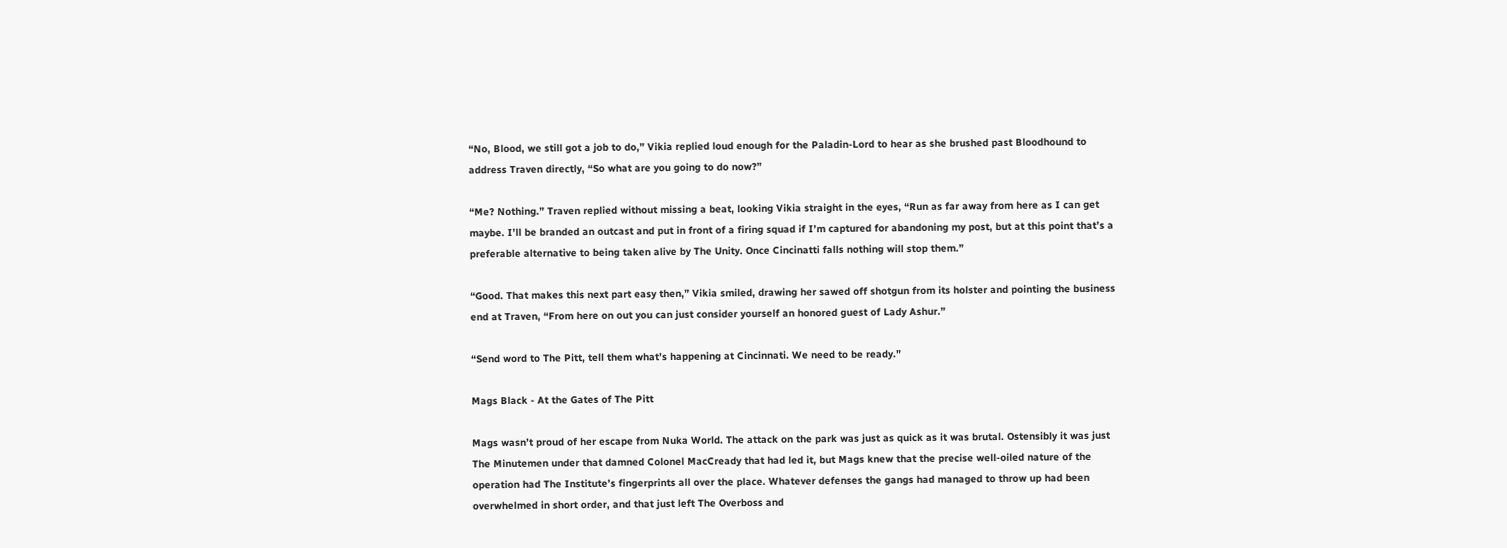“No, Blood, we still got a job to do,” Vikia replied loud enough for the Paladin-Lord to hear as she brushed past Bloodhound to address Traven directly, “So what are you going to do now?”

“Me? Nothing.” Traven replied without missing a beat, looking Vikia straight in the eyes, “Run as far away from here as I can get maybe. I’ll be branded an outcast and put in front of a firing squad if I’m captured for abandoning my post, but at this point that’s a preferable alternative to being taken alive by The Unity. Once Cincinatti falls nothing will stop them.”

“Good. That makes this next part easy then,” Vikia smiled, drawing her sawed off shotgun from its holster and pointing the business end at Traven, “From here on out you can just consider yourself an honored guest of Lady Ashur.”

“Send word to The Pitt, tell them what’s happening at Cincinnati. We need to be ready.”

Mags Black - At the Gates of The Pitt

Mags wasn’t proud of her escape from Nuka World. The attack on the park was just as quick as it was brutal. Ostensibly it was just The Minutemen under that damned Colonel MacCready that had led it, but Mags knew that the precise well-oiled nature of the operation had The Institute’s fingerprints all over the place. Whatever defenses the gangs had managed to throw up had been overwhelmed in short order, and that just left The Overboss and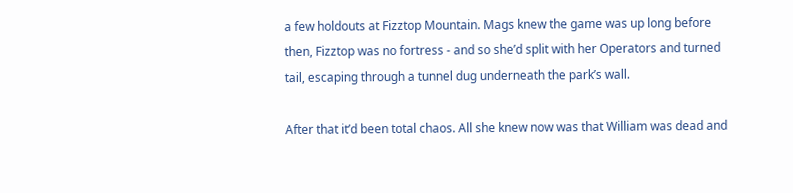a few holdouts at Fizztop Mountain. Mags knew the game was up long before then, Fizztop was no fortress - and so she’d split with her Operators and turned tail, escaping through a tunnel dug underneath the park’s wall.

After that it’d been total chaos. All she knew now was that William was dead and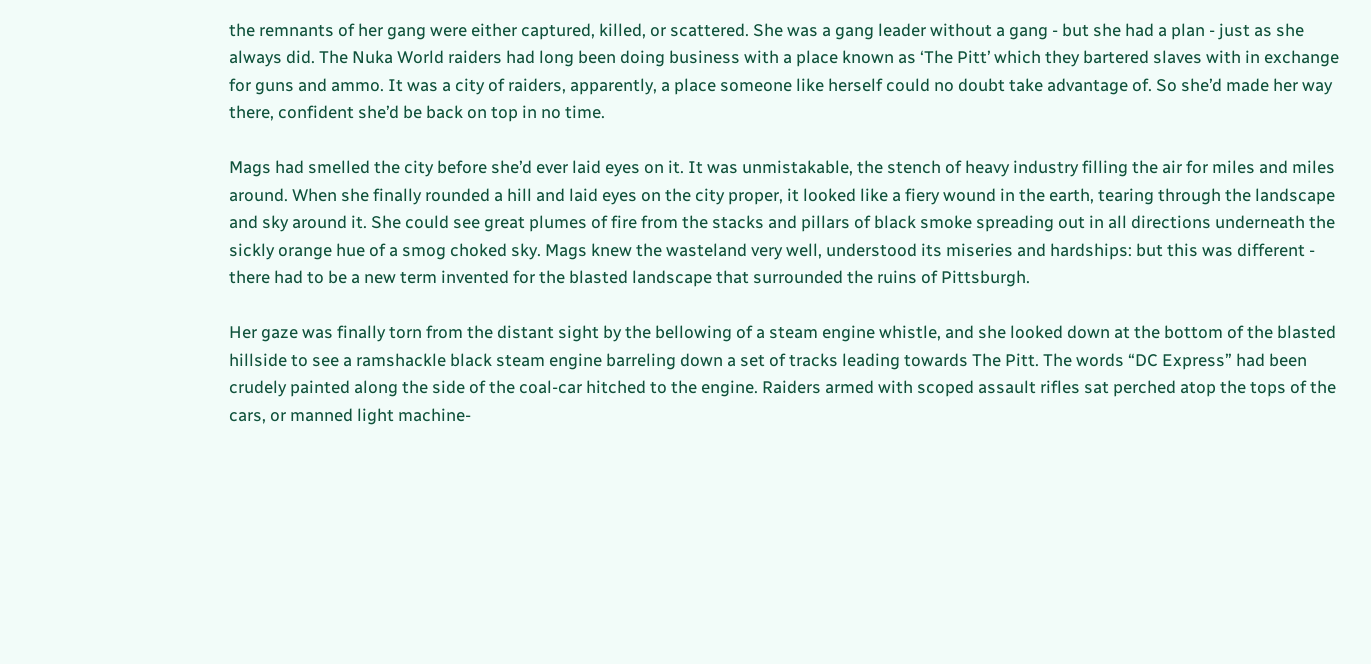the remnants of her gang were either captured, killed, or scattered. She was a gang leader without a gang - but she had a plan - just as she always did. The Nuka World raiders had long been doing business with a place known as ‘The Pitt’ which they bartered slaves with in exchange for guns and ammo. It was a city of raiders, apparently, a place someone like herself could no doubt take advantage of. So she’d made her way there, confident she’d be back on top in no time.

Mags had smelled the city before she’d ever laid eyes on it. It was unmistakable, the stench of heavy industry filling the air for miles and miles around. When she finally rounded a hill and laid eyes on the city proper, it looked like a fiery wound in the earth, tearing through the landscape and sky around it. She could see great plumes of fire from the stacks and pillars of black smoke spreading out in all directions underneath the sickly orange hue of a smog choked sky. Mags knew the wasteland very well, understood its miseries and hardships: but this was different - there had to be a new term invented for the blasted landscape that surrounded the ruins of Pittsburgh.

Her gaze was finally torn from the distant sight by the bellowing of a steam engine whistle, and she looked down at the bottom of the blasted hillside to see a ramshackle black steam engine barreling down a set of tracks leading towards The Pitt. The words “DC Express” had been crudely painted along the side of the coal-car hitched to the engine. Raiders armed with scoped assault rifles sat perched atop the tops of the cars, or manned light machine-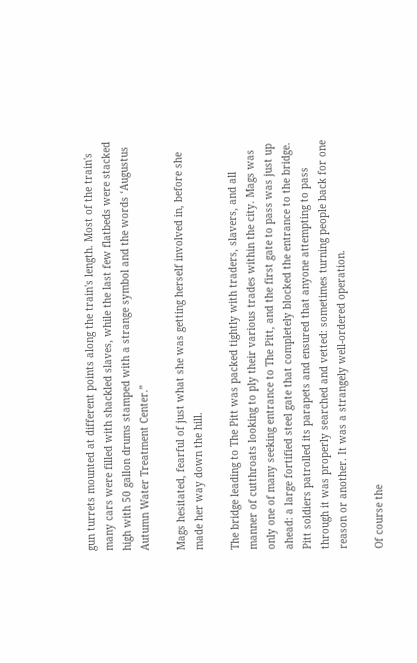gun turrets mounted at different points along the train's length. Most of the train's many cars were filled with shackled slaves, while the last few flatbeds were stacked high with 50 gallon drums stamped with a strange symbol and the words ‘Augustus Autumn Water Treatment Center.”

Mags hesitated, fearful of just what she was getting herself involved in, before she made her way down the hill.

The bridge leading to The Pitt was packed tightly with traders, slavers, and all manner of cutthroats looking to ply their various trades within the city. Mags was only one of many seeking entrance to The Pitt, and the first gate to pass was just up ahead: a large fortified steel gate that completely blocked the entrance to the bridge. Pitt soldiers patrolled its parapets and ensured that anyone attempting to pass through it was properly searched and vetted: sometimes turning people back for one reason or another. It was a strangely well-ordered operation.

Of course the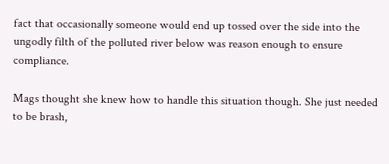fact that occasionally someone would end up tossed over the side into the ungodly filth of the polluted river below was reason enough to ensure compliance.

Mags thought she knew how to handle this situation though. She just needed to be brash,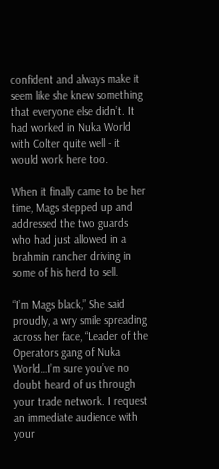confident and always make it seem like she knew something that everyone else didn’t. It had worked in Nuka World with Colter quite well - it would work here too.

When it finally came to be her time, Mags stepped up and addressed the two guards who had just allowed in a brahmin rancher driving in some of his herd to sell.

“I’m Mags black,” She said proudly, a wry smile spreading across her face, “Leader of the Operators gang of Nuka World…I’m sure you’ve no doubt heard of us through your trade network. I request an immediate audience with your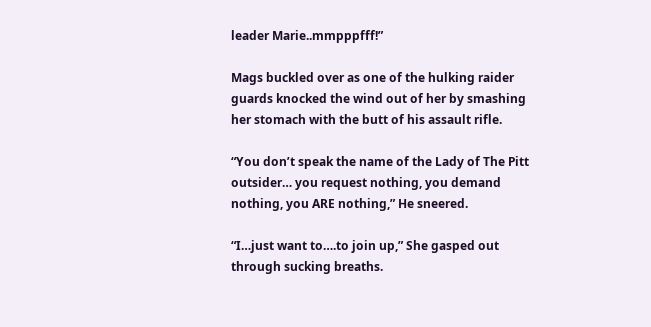leader Marie..mmpppfff!”

Mags buckled over as one of the hulking raider guards knocked the wind out of her by smashing her stomach with the butt of his assault rifle.

“You don’t speak the name of the Lady of The Pitt outsider… you request nothing, you demand nothing, you ARE nothing,” He sneered.

“I…just want to….to join up,” She gasped out through sucking breaths.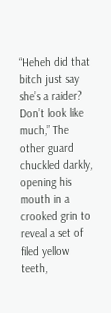“Heheh did that bitch just say she’s a raider? Don’t look like much,” The other guard chuckled darkly, opening his mouth in a crooked grin to reveal a set of filed yellow teeth,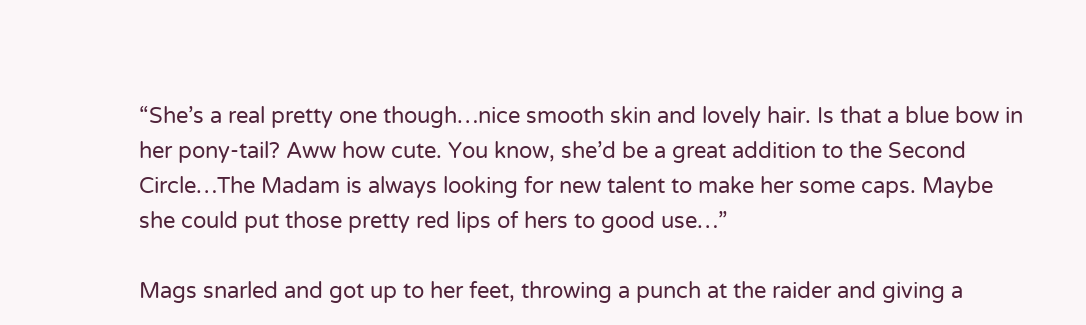“She’s a real pretty one though…nice smooth skin and lovely hair. Is that a blue bow in her pony-tail? Aww how cute. You know, she’d be a great addition to the Second Circle…The Madam is always looking for new talent to make her some caps. Maybe she could put those pretty red lips of hers to good use…”

Mags snarled and got up to her feet, throwing a punch at the raider and giving a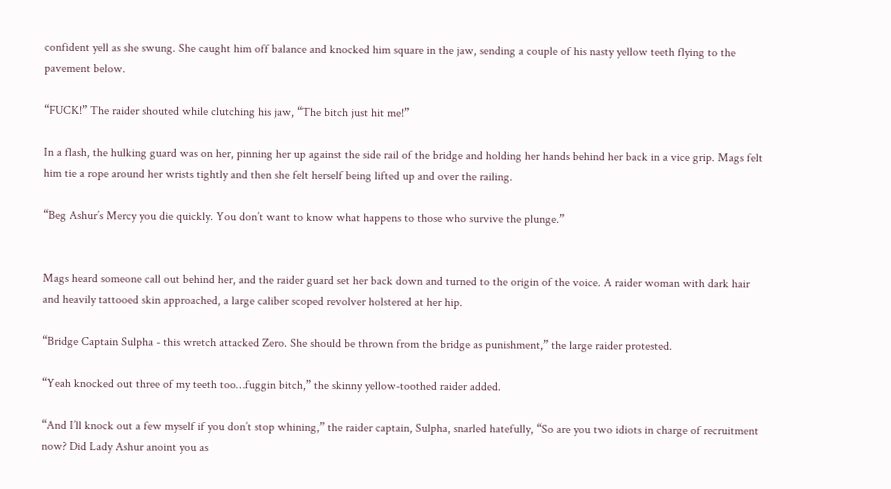confident yell as she swung. She caught him off balance and knocked him square in the jaw, sending a couple of his nasty yellow teeth flying to the pavement below.

“FUCK!” The raider shouted while clutching his jaw, “The bitch just hit me!”

In a flash, the hulking guard was on her, pinning her up against the side rail of the bridge and holding her hands behind her back in a vice grip. Mags felt him tie a rope around her wrists tightly and then she felt herself being lifted up and over the railing.

“Beg Ashur’s Mercy you die quickly. You don’t want to know what happens to those who survive the plunge.”


Mags heard someone call out behind her, and the raider guard set her back down and turned to the origin of the voice. A raider woman with dark hair and heavily tattooed skin approached, a large caliber scoped revolver holstered at her hip.

“Bridge Captain Sulpha - this wretch attacked Zero. She should be thrown from the bridge as punishment,” the large raider protested.

“Yeah knocked out three of my teeth too…fuggin bitch,” the skinny yellow-toothed raider added.

“And I’ll knock out a few myself if you don’t stop whining,” the raider captain, Sulpha, snarled hatefully, “So are you two idiots in charge of recruitment now? Did Lady Ashur anoint you as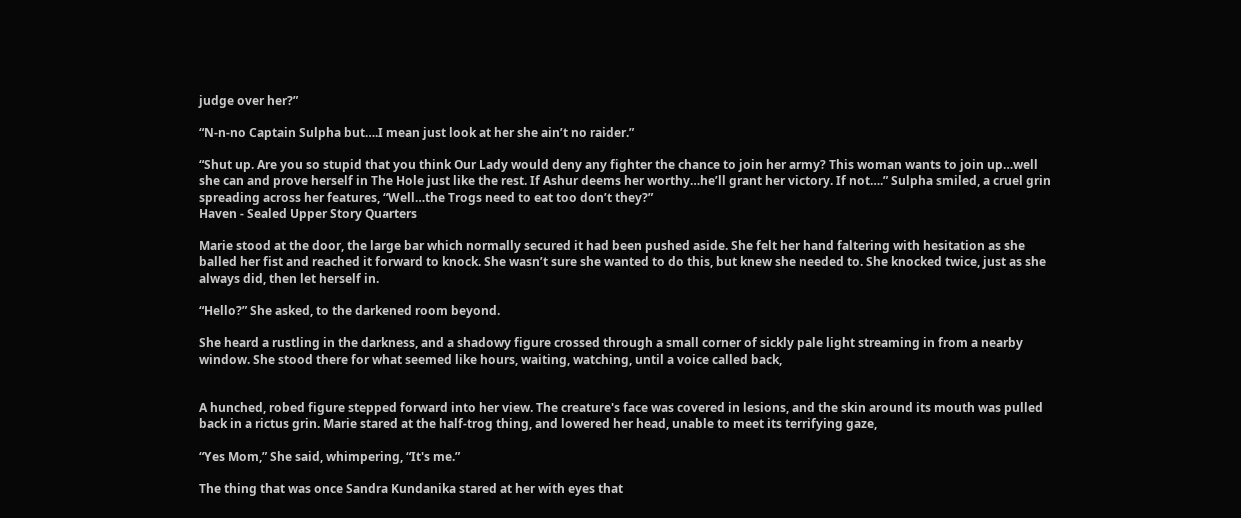judge over her?”

“N-n-no Captain Sulpha but….I mean just look at her she ain’t no raider.”

“Shut up. Are you so stupid that you think Our Lady would deny any fighter the chance to join her army? This woman wants to join up…well she can and prove herself in The Hole just like the rest. If Ashur deems her worthy…he’ll grant her victory. If not….” Sulpha smiled, a cruel grin spreading across her features, “Well…the Trogs need to eat too don’t they?”
Haven - Sealed Upper Story Quarters

Marie stood at the door, the large bar which normally secured it had been pushed aside. She felt her hand faltering with hesitation as she balled her fist and reached it forward to knock. She wasn’t sure she wanted to do this, but knew she needed to. She knocked twice, just as she always did, then let herself in.

“Hello?” She asked, to the darkened room beyond.

She heard a rustling in the darkness, and a shadowy figure crossed through a small corner of sickly pale light streaming in from a nearby window. She stood there for what seemed like hours, waiting, watching, until a voice called back,


A hunched, robed figure stepped forward into her view. The creature's face was covered in lesions, and the skin around its mouth was pulled back in a rictus grin. Marie stared at the half-trog thing, and lowered her head, unable to meet its terrifying gaze,

“Yes Mom,” She said, whimpering, “It's me.”

The thing that was once Sandra Kundanika stared at her with eyes that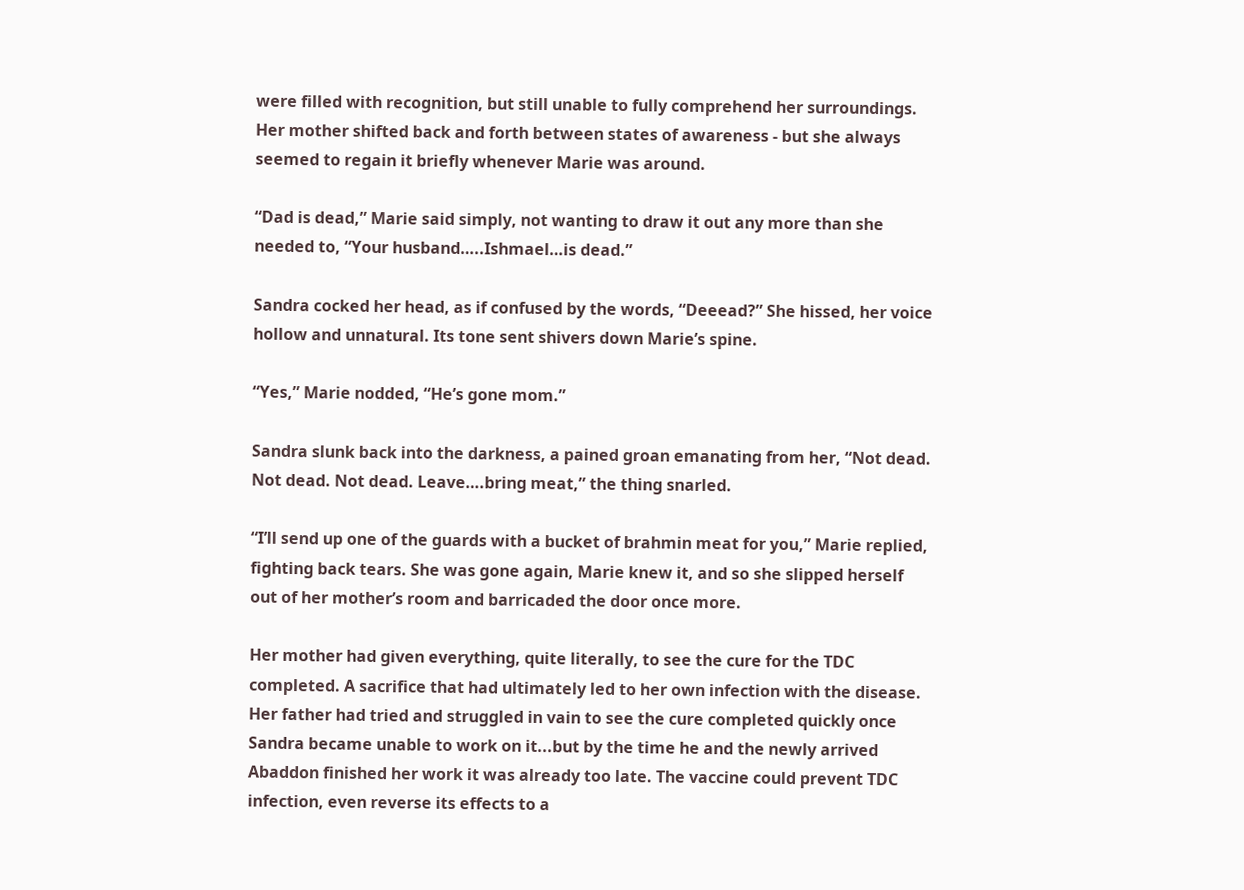were filled with recognition, but still unable to fully comprehend her surroundings. Her mother shifted back and forth between states of awareness - but she always seemed to regain it briefly whenever Marie was around.

“Dad is dead,” Marie said simply, not wanting to draw it out any more than she needed to, “Your husband…..Ishmael…is dead.”

Sandra cocked her head, as if confused by the words, “Deeead?” She hissed, her voice hollow and unnatural. Its tone sent shivers down Marie’s spine.

“Yes,” Marie nodded, “He’s gone mom.”

Sandra slunk back into the darkness, a pained groan emanating from her, “Not dead. Not dead. Not dead. Leave….bring meat,” the thing snarled.

“I’ll send up one of the guards with a bucket of brahmin meat for you,” Marie replied, fighting back tears. She was gone again, Marie knew it, and so she slipped herself out of her mother’s room and barricaded the door once more.

Her mother had given everything, quite literally, to see the cure for the TDC completed. A sacrifice that had ultimately led to her own infection with the disease. Her father had tried and struggled in vain to see the cure completed quickly once Sandra became unable to work on it...but by the time he and the newly arrived Abaddon finished her work it was already too late. The vaccine could prevent TDC infection, even reverse its effects to a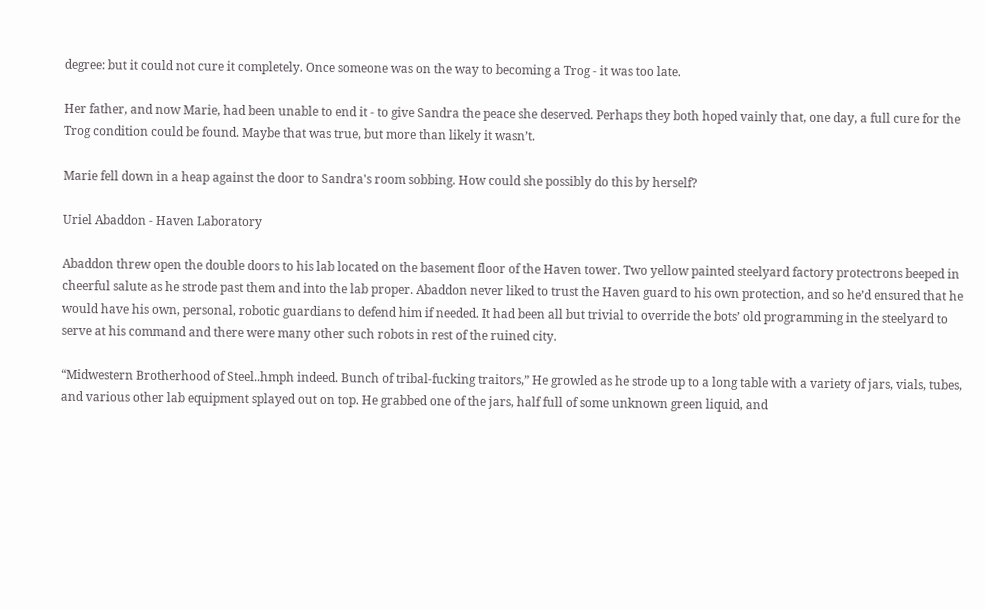degree: but it could not cure it completely. Once someone was on the way to becoming a Trog - it was too late.

Her father, and now Marie, had been unable to end it - to give Sandra the peace she deserved. Perhaps they both hoped vainly that, one day, a full cure for the Trog condition could be found. Maybe that was true, but more than likely it wasn’t.

Marie fell down in a heap against the door to Sandra's room sobbing. How could she possibly do this by herself?

Uriel Abaddon - Haven Laboratory

Abaddon threw open the double doors to his lab located on the basement floor of the Haven tower. Two yellow painted steelyard factory protectrons beeped in cheerful salute as he strode past them and into the lab proper. Abaddon never liked to trust the Haven guard to his own protection, and so he’d ensured that he would have his own, personal, robotic guardians to defend him if needed. It had been all but trivial to override the bots’ old programming in the steelyard to serve at his command and there were many other such robots in rest of the ruined city.

“Midwestern Brotherhood of Steel..hmph indeed. Bunch of tribal-fucking traitors,” He growled as he strode up to a long table with a variety of jars, vials, tubes, and various other lab equipment splayed out on top. He grabbed one of the jars, half full of some unknown green liquid, and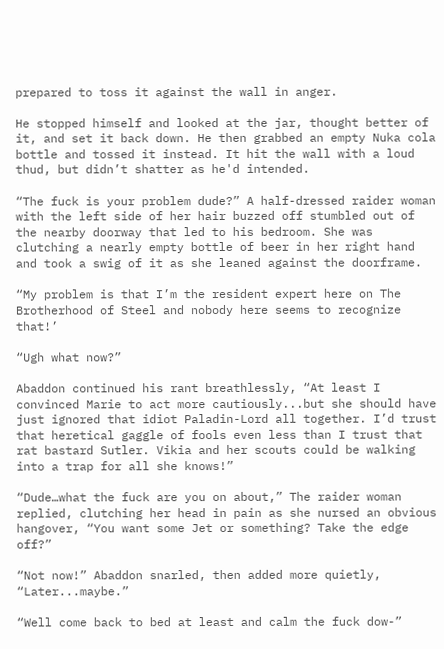prepared to toss it against the wall in anger.

He stopped himself and looked at the jar, thought better of it, and set it back down. He then grabbed an empty Nuka cola bottle and tossed it instead. It hit the wall with a loud thud, but didn’t shatter as he'd intended.

“The fuck is your problem dude?” A half-dressed raider woman with the left side of her hair buzzed off stumbled out of the nearby doorway that led to his bedroom. She was clutching a nearly empty bottle of beer in her right hand and took a swig of it as she leaned against the doorframe.

“My problem is that I’m the resident expert here on The Brotherhood of Steel and nobody here seems to recognize that!’

“Ugh what now?”

Abaddon continued his rant breathlessly, “At least I convinced Marie to act more cautiously...but she should have just ignored that idiot Paladin-Lord all together. I’d trust that heretical gaggle of fools even less than I trust that rat bastard Sutler. Vikia and her scouts could be walking into a trap for all she knows!”

“Dude…what the fuck are you on about,” The raider woman replied, clutching her head in pain as she nursed an obvious hangover, “You want some Jet or something? Take the edge off?”

“Not now!” Abaddon snarled, then added more quietly, “Later...maybe.”

“Well come back to bed at least and calm the fuck dow-”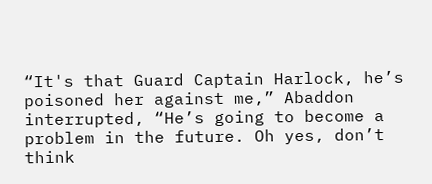“It's that Guard Captain Harlock, he’s poisoned her against me,” Abaddon interrupted, “He’s going to become a problem in the future. Oh yes, don’t think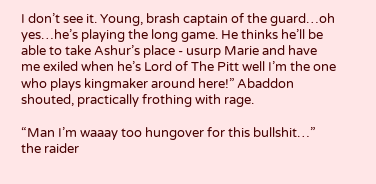I don’t see it. Young, brash captain of the guard…oh yes…he’s playing the long game. He thinks he’ll be able to take Ashur’s place - usurp Marie and have me exiled when he’s Lord of The Pitt well I’m the one who plays kingmaker around here!” Abaddon shouted, practically frothing with rage.

“Man I’m waaay too hungover for this bullshit…” the raider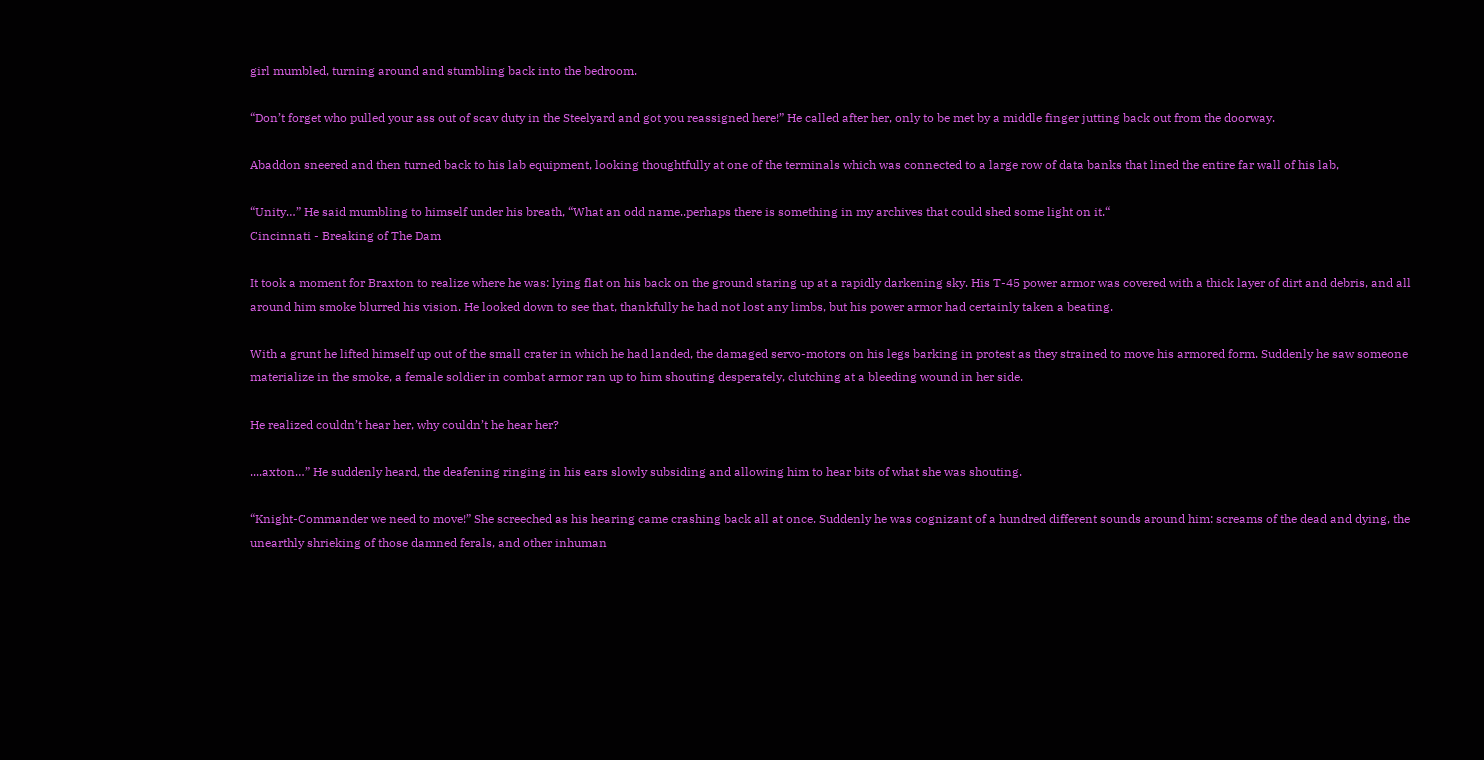girl mumbled, turning around and stumbling back into the bedroom.

“Don’t forget who pulled your ass out of scav duty in the Steelyard and got you reassigned here!” He called after her, only to be met by a middle finger jutting back out from the doorway.

Abaddon sneered and then turned back to his lab equipment, looking thoughtfully at one of the terminals which was connected to a large row of data banks that lined the entire far wall of his lab,

“Unity…” He said mumbling to himself under his breath, “What an odd name..perhaps there is something in my archives that could shed some light on it.“
Cincinnati - Breaking of The Dam

It took a moment for Braxton to realize where he was: lying flat on his back on the ground staring up at a rapidly darkening sky. His T-45 power armor was covered with a thick layer of dirt and debris, and all around him smoke blurred his vision. He looked down to see that, thankfully he had not lost any limbs, but his power armor had certainly taken a beating.

With a grunt he lifted himself up out of the small crater in which he had landed, the damaged servo-motors on his legs barking in protest as they strained to move his armored form. Suddenly he saw someone materialize in the smoke, a female soldier in combat armor ran up to him shouting desperately, clutching at a bleeding wound in her side.

He realized couldn’t hear her, why couldn’t he hear her?

....axton…” He suddenly heard, the deafening ringing in his ears slowly subsiding and allowing him to hear bits of what she was shouting.

“Knight-Commander we need to move!” She screeched as his hearing came crashing back all at once. Suddenly he was cognizant of a hundred different sounds around him: screams of the dead and dying, the unearthly shrieking of those damned ferals, and other inhuman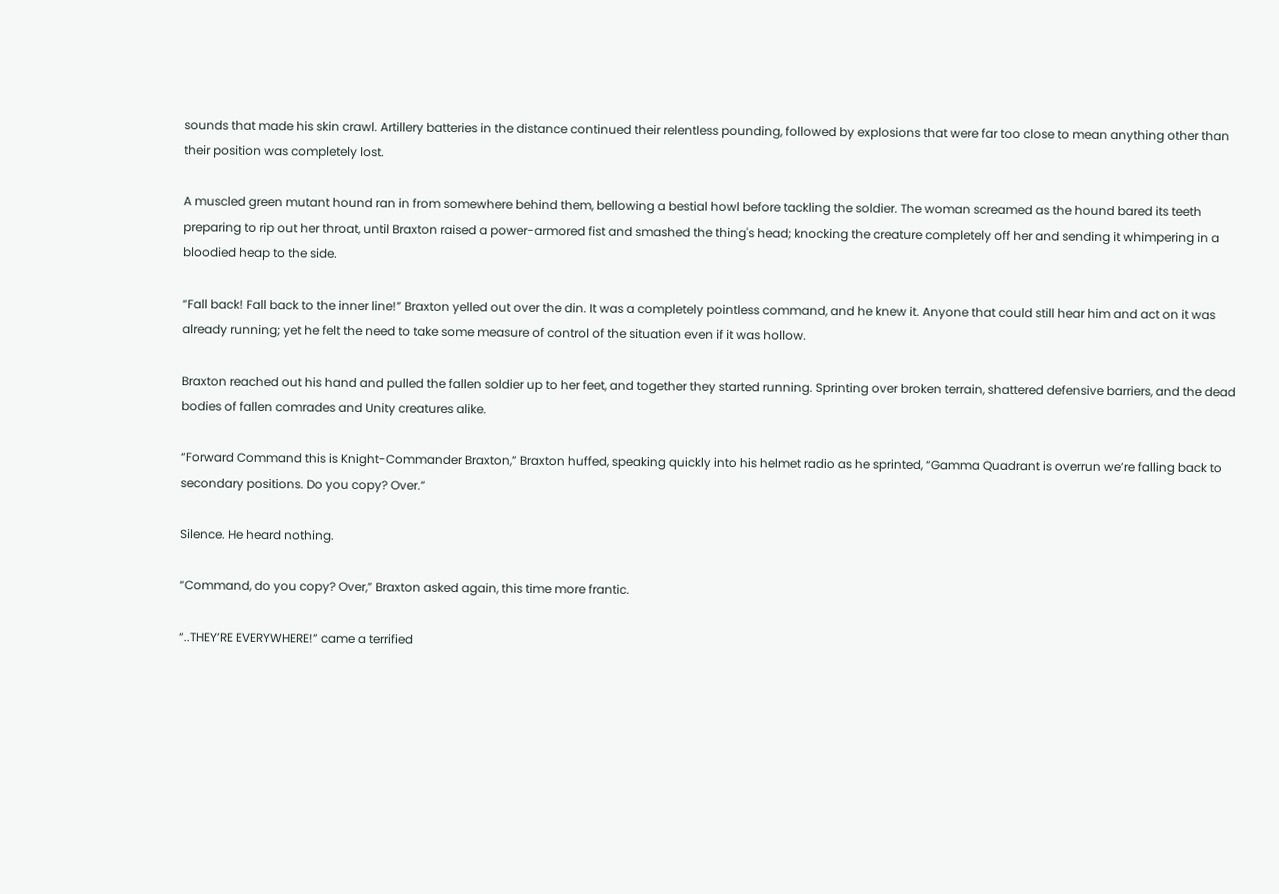sounds that made his skin crawl. Artillery batteries in the distance continued their relentless pounding, followed by explosions that were far too close to mean anything other than their position was completely lost.

A muscled green mutant hound ran in from somewhere behind them, bellowing a bestial howl before tackling the soldier. The woman screamed as the hound bared its teeth preparing to rip out her throat, until Braxton raised a power-armored fist and smashed the thing's head; knocking the creature completely off her and sending it whimpering in a bloodied heap to the side.

“Fall back! Fall back to the inner line!” Braxton yelled out over the din. It was a completely pointless command, and he knew it. Anyone that could still hear him and act on it was already running; yet he felt the need to take some measure of control of the situation even if it was hollow.

Braxton reached out his hand and pulled the fallen soldier up to her feet, and together they started running. Sprinting over broken terrain, shattered defensive barriers, and the dead bodies of fallen comrades and Unity creatures alike.

“Forward Command this is Knight-Commander Braxton,” Braxton huffed, speaking quickly into his helmet radio as he sprinted, “Gamma Quadrant is overrun we’re falling back to secondary positions. Do you copy? Over.”

Silence. He heard nothing.

“Command, do you copy? Over,” Braxton asked again, this time more frantic.

“..THEY’RE EVERYWHERE!” came a terrified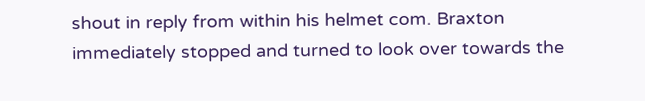shout in reply from within his helmet com. Braxton immediately stopped and turned to look over towards the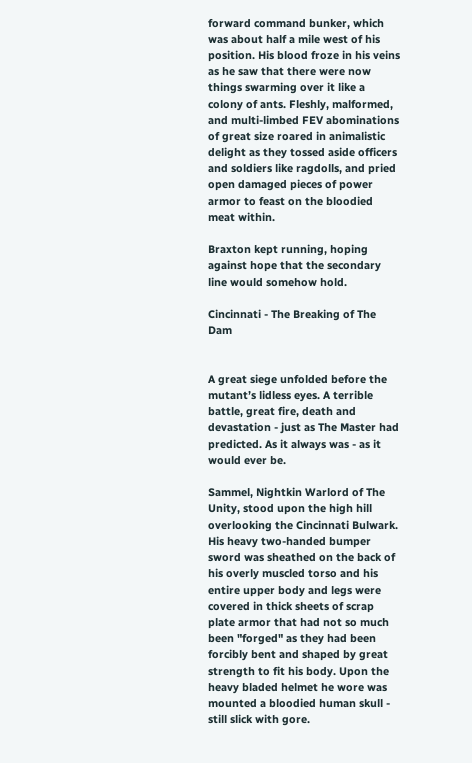forward command bunker, which was about half a mile west of his position. His blood froze in his veins as he saw that there were now things swarming over it like a colony of ants. Fleshly, malformed, and multi-limbed FEV abominations of great size roared in animalistic delight as they tossed aside officers and soldiers like ragdolls, and pried open damaged pieces of power armor to feast on the bloodied meat within.

Braxton kept running, hoping against hope that the secondary line would somehow hold.

Cincinnati - The Breaking of The Dam


A great siege unfolded before the mutant’s lidless eyes. A terrible battle, great fire, death and devastation - just as The Master had predicted. As it always was - as it would ever be.

Sammel, Nightkin Warlord of The Unity, stood upon the high hill overlooking the Cincinnati Bulwark. His heavy two-handed bumper sword was sheathed on the back of his overly muscled torso and his entire upper body and legs were covered in thick sheets of scrap plate armor that had not so much been "forged" as they had been forcibly bent and shaped by great strength to fit his body. Upon the heavy bladed helmet he wore was mounted a bloodied human skull - still slick with gore.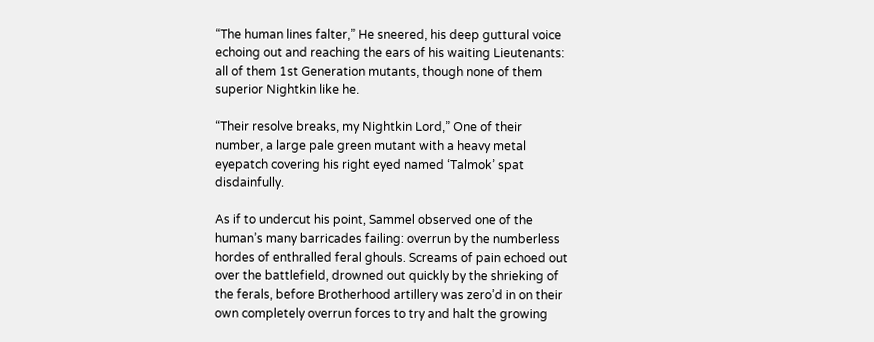“The human lines falter,” He sneered, his deep guttural voice echoing out and reaching the ears of his waiting Lieutenants: all of them 1st Generation mutants, though none of them superior Nightkin like he.

“Their resolve breaks, my Nightkin Lord,” One of their number, a large pale green mutant with a heavy metal eyepatch covering his right eyed named ‘Talmok’ spat disdainfully.

As if to undercut his point, Sammel observed one of the human’s many barricades failing: overrun by the numberless hordes of enthralled feral ghouls. Screams of pain echoed out over the battlefield, drowned out quickly by the shrieking of the ferals, before Brotherhood artillery was zero’d in on their own completely overrun forces to try and halt the growing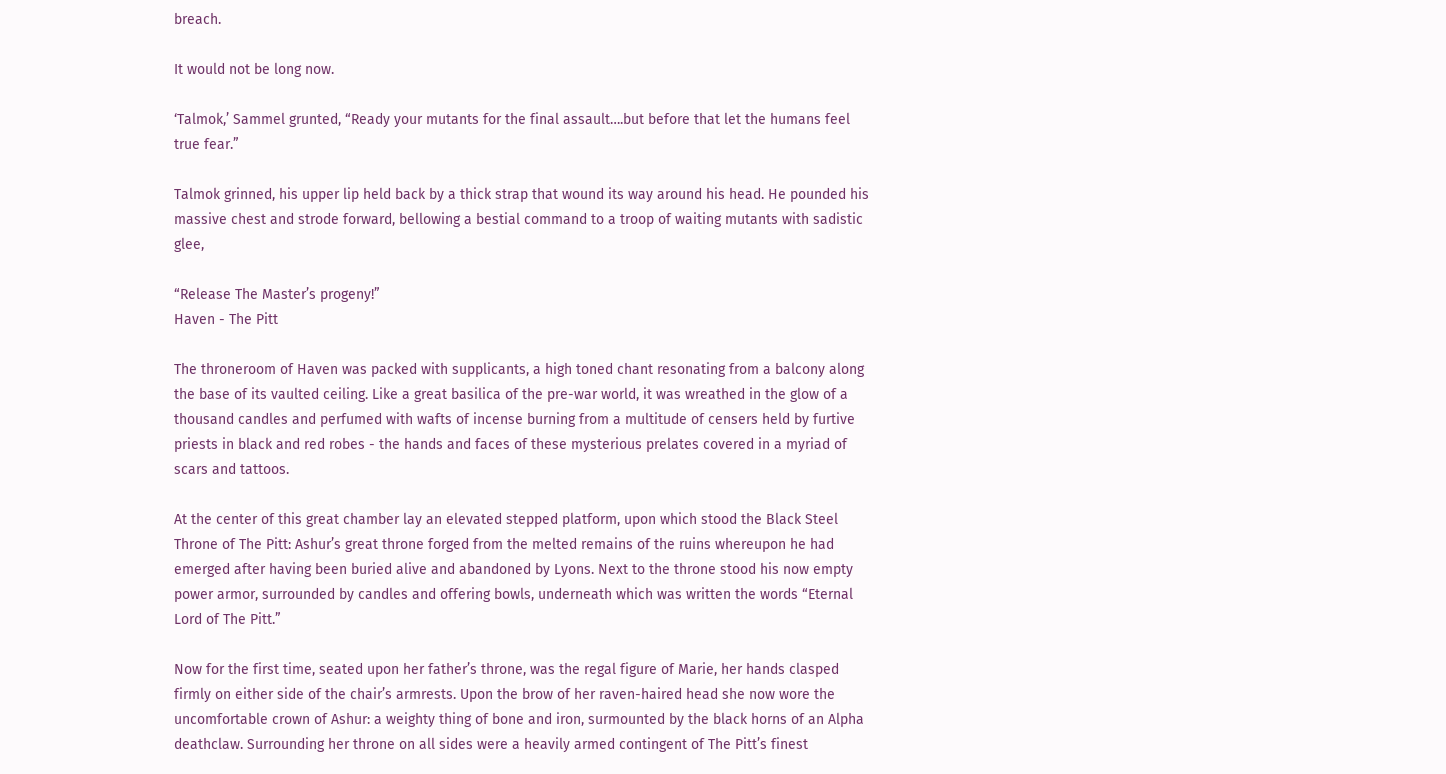breach.

It would not be long now.

‘Talmok,’ Sammel grunted, “Ready your mutants for the final assault….but before that let the humans feel true fear.”

Talmok grinned, his upper lip held back by a thick strap that wound its way around his head. He pounded his massive chest and strode forward, bellowing a bestial command to a troop of waiting mutants with sadistic glee,

“Release The Master’s progeny!”
Haven - The Pitt

The throneroom of Haven was packed with supplicants, a high toned chant resonating from a balcony along the base of its vaulted ceiling. Like a great basilica of the pre-war world, it was wreathed in the glow of a thousand candles and perfumed with wafts of incense burning from a multitude of censers held by furtive priests in black and red robes - the hands and faces of these mysterious prelates covered in a myriad of scars and tattoos.

At the center of this great chamber lay an elevated stepped platform, upon which stood the Black Steel Throne of The Pitt: Ashur’s great throne forged from the melted remains of the ruins whereupon he had emerged after having been buried alive and abandoned by Lyons. Next to the throne stood his now empty power armor, surrounded by candles and offering bowls, underneath which was written the words “Eternal Lord of The Pitt.”

Now for the first time, seated upon her father’s throne, was the regal figure of Marie, her hands clasped firmly on either side of the chair’s armrests. Upon the brow of her raven-haired head she now wore the uncomfortable crown of Ashur: a weighty thing of bone and iron, surmounted by the black horns of an Alpha deathclaw. Surrounding her throne on all sides were a heavily armed contingent of The Pitt’s finest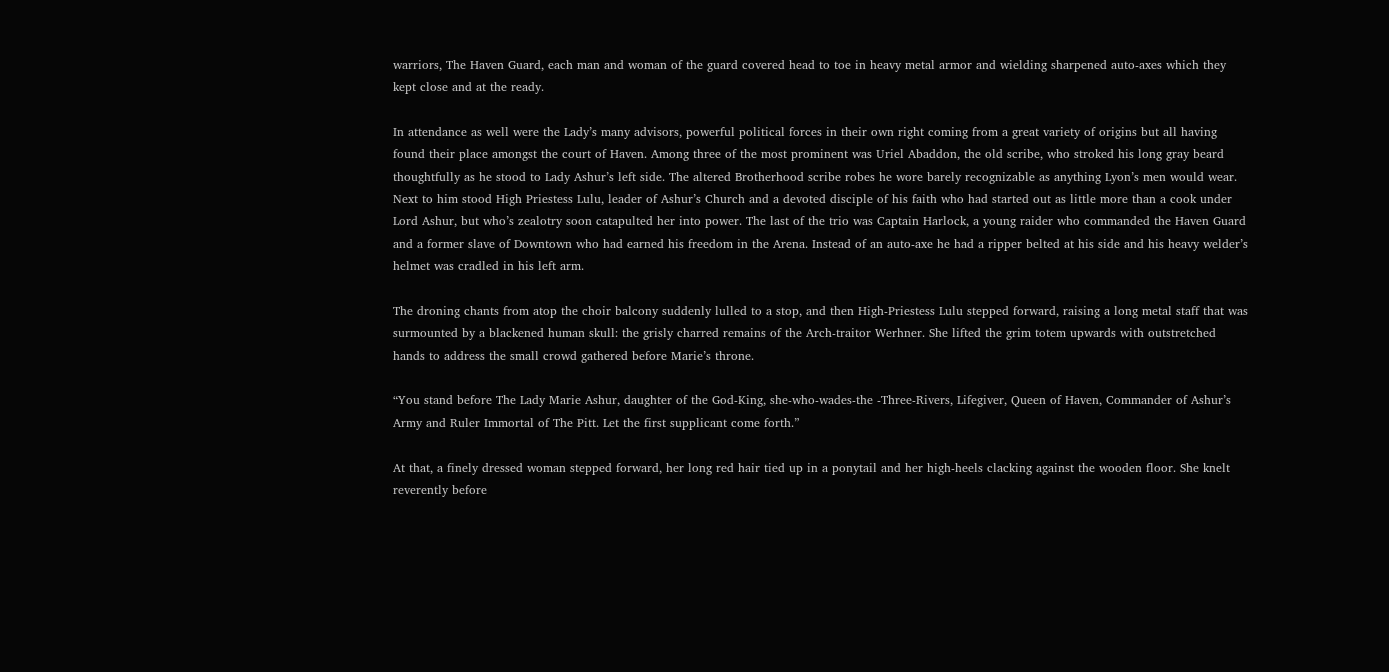warriors, The Haven Guard, each man and woman of the guard covered head to toe in heavy metal armor and wielding sharpened auto-axes which they kept close and at the ready.

In attendance as well were the Lady’s many advisors, powerful political forces in their own right coming from a great variety of origins but all having found their place amongst the court of Haven. Among three of the most prominent was Uriel Abaddon, the old scribe, who stroked his long gray beard thoughtfully as he stood to Lady Ashur’s left side. The altered Brotherhood scribe robes he wore barely recognizable as anything Lyon’s men would wear. Next to him stood High Priestess Lulu, leader of Ashur’s Church and a devoted disciple of his faith who had started out as little more than a cook under Lord Ashur, but who’s zealotry soon catapulted her into power. The last of the trio was Captain Harlock, a young raider who commanded the Haven Guard and a former slave of Downtown who had earned his freedom in the Arena. Instead of an auto-axe he had a ripper belted at his side and his heavy welder’s helmet was cradled in his left arm.

The droning chants from atop the choir balcony suddenly lulled to a stop, and then High-Priestess Lulu stepped forward, raising a long metal staff that was surmounted by a blackened human skull: the grisly charred remains of the Arch-traitor Werhner. She lifted the grim totem upwards with outstretched hands to address the small crowd gathered before Marie’s throne.

“You stand before The Lady Marie Ashur, daughter of the God-King, she-who-wades-the -Three-Rivers, Lifegiver, Queen of Haven, Commander of Ashur’s Army and Ruler Immortal of The Pitt. Let the first supplicant come forth.”

At that, a finely dressed woman stepped forward, her long red hair tied up in a ponytail and her high-heels clacking against the wooden floor. She knelt reverently before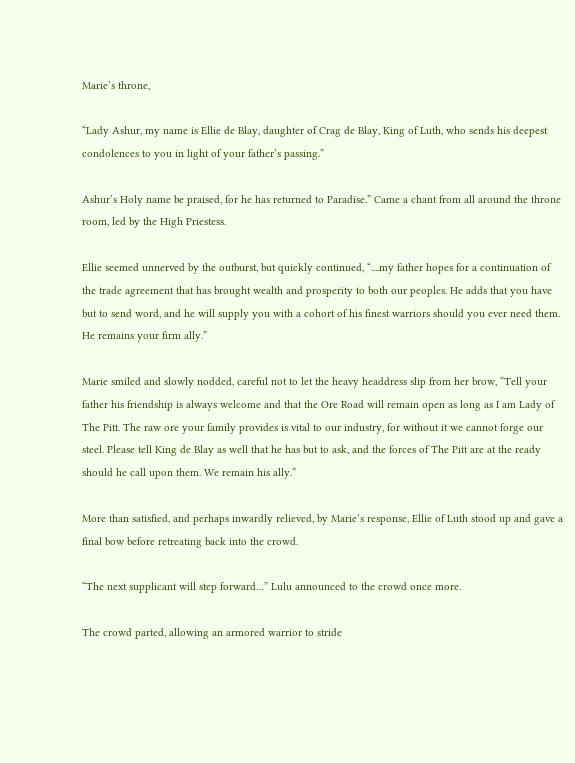Marie’s throne,

“Lady Ashur, my name is Ellie de Blay, daughter of Crag de Blay, King of Luth, who sends his deepest condolences to you in light of your father’s passing.”

Ashur’s Holy name be praised, for he has returned to Paradise.” Came a chant from all around the throne room, led by the High Priestess.

Ellie seemed unnerved by the outburst, but quickly continued, “....my father hopes for a continuation of the trade agreement that has brought wealth and prosperity to both our peoples. He adds that you have but to send word, and he will supply you with a cohort of his finest warriors should you ever need them. He remains your firm ally.”

Marie smiled and slowly nodded, careful not to let the heavy headdress slip from her brow, “Tell your father his friendship is always welcome and that the Ore Road will remain open as long as I am Lady of The Pitt. The raw ore your family provides is vital to our industry, for without it we cannot forge our steel. Please tell King de Blay as well that he has but to ask, and the forces of The Pitt are at the ready should he call upon them. We remain his ally.”

More than satisfied, and perhaps inwardly relieved, by Marie’s response, Ellie of Luth stood up and gave a final bow before retreating back into the crowd.

“The next supplicant will step forward…” Lulu announced to the crowd once more.

The crowd parted, allowing an armored warrior to stride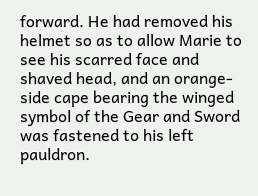forward. He had removed his helmet so as to allow Marie to see his scarred face and shaved head, and an orange-side cape bearing the winged symbol of the Gear and Sword was fastened to his left pauldron.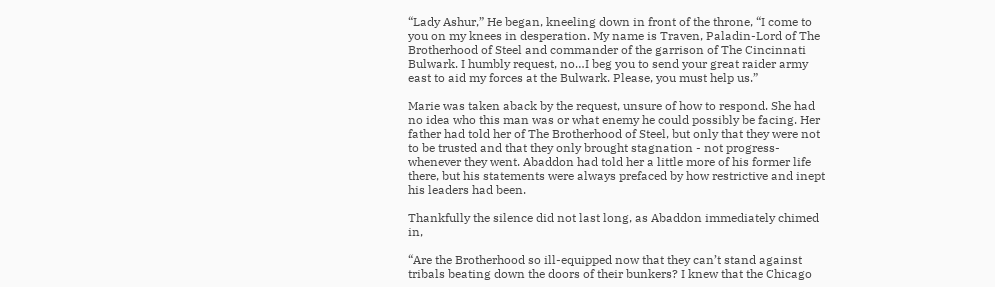“Lady Ashur,” He began, kneeling down in front of the throne, “I come to you on my knees in desperation. My name is Traven, Paladin-Lord of The Brotherhood of Steel and commander of the garrison of The Cincinnati Bulwark. I humbly request, no…I beg you to send your great raider army east to aid my forces at the Bulwark. Please, you must help us.”

Marie was taken aback by the request, unsure of how to respond. She had no idea who this man was or what enemy he could possibly be facing. Her father had told her of The Brotherhood of Steel, but only that they were not to be trusted and that they only brought stagnation - not progress- whenever they went. Abaddon had told her a little more of his former life there, but his statements were always prefaced by how restrictive and inept his leaders had been.

Thankfully the silence did not last long, as Abaddon immediately chimed in,

“Are the Brotherhood so ill-equipped now that they can’t stand against tribals beating down the doors of their bunkers? I knew that the Chicago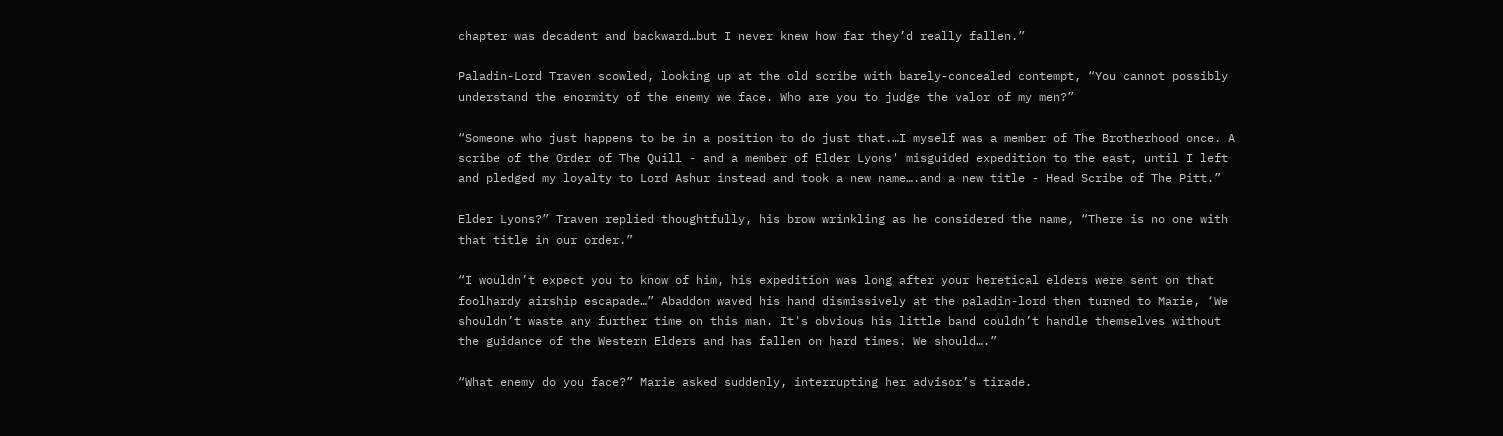chapter was decadent and backward…but I never knew how far they’d really fallen.”

Paladin-Lord Traven scowled, looking up at the old scribe with barely-concealed contempt, “You cannot possibly understand the enormity of the enemy we face. Who are you to judge the valor of my men?”

“Someone who just happens to be in a position to do just that.…I myself was a member of The Brotherhood once. A scribe of the Order of The Quill - and a member of Elder Lyons' misguided expedition to the east, until I left and pledged my loyalty to Lord Ashur instead and took a new name….and a new title - Head Scribe of The Pitt.”

Elder Lyons?” Traven replied thoughtfully, his brow wrinkling as he considered the name, “There is no one with that title in our order.”

“I wouldn’t expect you to know of him, his expedition was long after your heretical elders were sent on that foolhardy airship escapade…” Abaddon waved his hand dismissively at the paladin-lord then turned to Marie, ‘We shouldn’t waste any further time on this man. It's obvious his little band couldn’t handle themselves without the guidance of the Western Elders and has fallen on hard times. We should….”

“What enemy do you face?” Marie asked suddenly, interrupting her advisor’s tirade.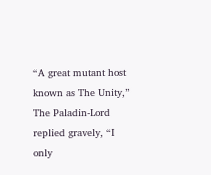“A great mutant host known as The Unity,” The Paladin-Lord replied gravely, “I only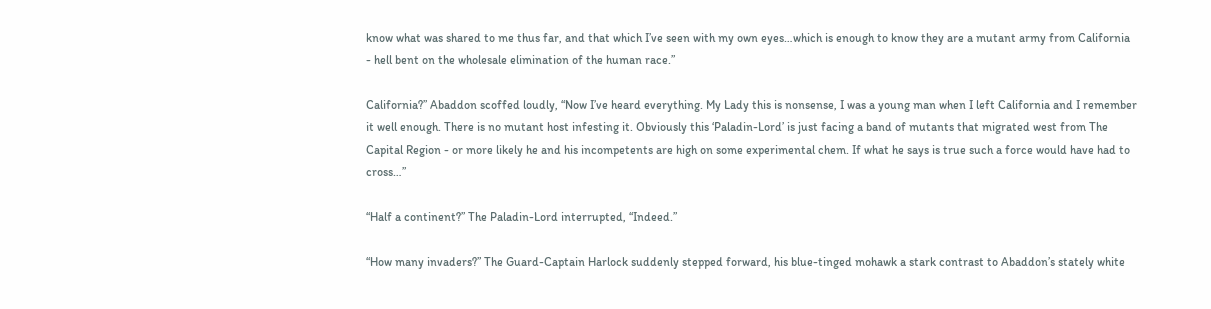know what was shared to me thus far, and that which I’ve seen with my own eyes…which is enough to know they are a mutant army from California - hell bent on the wholesale elimination of the human race.”

California?” Abaddon scoffed loudly, “Now I’ve heard everything. My Lady this is nonsense, I was a young man when I left California and I remember it well enough. There is no mutant host infesting it. Obviously this ‘Paladin-Lord’ is just facing a band of mutants that migrated west from The Capital Region - or more likely he and his incompetents are high on some experimental chem. If what he says is true such a force would have had to cross…”

“Half a continent?” The Paladin-Lord interrupted, “Indeed.”

“How many invaders?” The Guard-Captain Harlock suddenly stepped forward, his blue-tinged mohawk a stark contrast to Abaddon’s stately white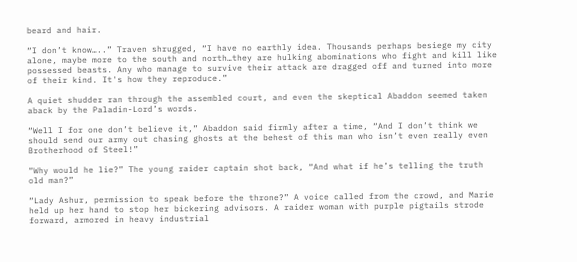beard and hair.

“I don’t know…..” Traven shrugged, “I have no earthly idea. Thousands perhaps besiege my city alone, maybe more to the south and north…they are hulking abominations who fight and kill like possessed beasts. Any who manage to survive their attack are dragged off and turned into more of their kind. It's how they reproduce.”

A quiet shudder ran through the assembled court, and even the skeptical Abaddon seemed taken aback by the Paladin-Lord’s words.

“Well I for one don’t believe it,” Abaddon said firmly after a time, “And I don’t think we should send our army out chasing ghosts at the behest of this man who isn’t even really even Brotherhood of Steel!”

“Why would he lie?” The young raider captain shot back, “And what if he’s telling the truth old man?”

“Lady Ashur, permission to speak before the throne?” A voice called from the crowd, and Marie held up her hand to stop her bickering advisors. A raider woman with purple pigtails strode forward, armored in heavy industrial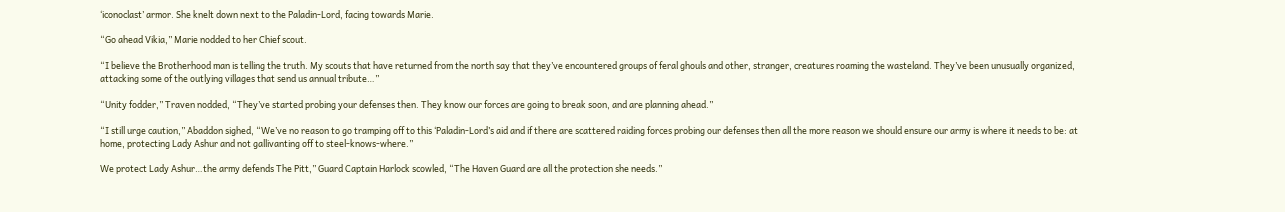‘iconoclast’ armor. She knelt down next to the Paladin-Lord, facing towards Marie.

“Go ahead Vikia,” Marie nodded to her Chief scout.

“I believe the Brotherhood man is telling the truth. My scouts that have returned from the north say that they’ve encountered groups of feral ghouls and other, stranger, creatures roaming the wasteland. They’ve been unusually organized, attacking some of the outlying villages that send us annual tribute…”

“Unity fodder,” Traven nodded, “They’ve started probing your defenses then. They know our forces are going to break soon, and are planning ahead.”

“I still urge caution,” Abaddon sighed, “We’ve no reason to go tramping off to this ‘Paladin-Lord’s aid and if there are scattered raiding forces probing our defenses then all the more reason we should ensure our army is where it needs to be: at home, protecting Lady Ashur and not gallivanting off to steel-knows-where.”

We protect Lady Ashur…the army defends The Pitt,” Guard Captain Harlock scowled, “The Haven Guard are all the protection she needs.”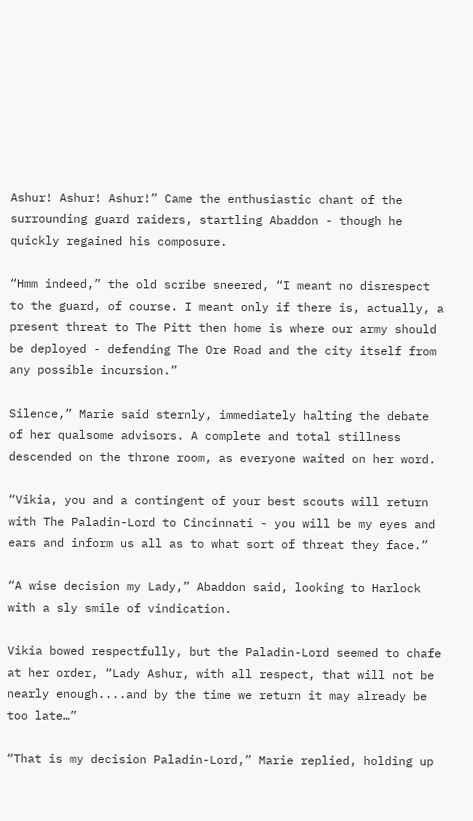Ashur! Ashur! Ashur!” Came the enthusiastic chant of the surrounding guard raiders, startling Abaddon - though he quickly regained his composure.

“Hmm indeed,” the old scribe sneered, “I meant no disrespect to the guard, of course. I meant only if there is, actually, a present threat to The Pitt then home is where our army should be deployed - defending The Ore Road and the city itself from any possible incursion.”

Silence,” Marie said sternly, immediately halting the debate of her qualsome advisors. A complete and total stillness descended on the throne room, as everyone waited on her word.

“Vikia, you and a contingent of your best scouts will return with The Paladin-Lord to Cincinnati - you will be my eyes and ears and inform us all as to what sort of threat they face.”

“A wise decision my Lady,” Abaddon said, looking to Harlock with a sly smile of vindication.

Vikia bowed respectfully, but the Paladin-Lord seemed to chafe at her order, “Lady Ashur, with all respect, that will not be nearly enough....and by the time we return it may already be too late…”

“That is my decision Paladin-Lord,” Marie replied, holding up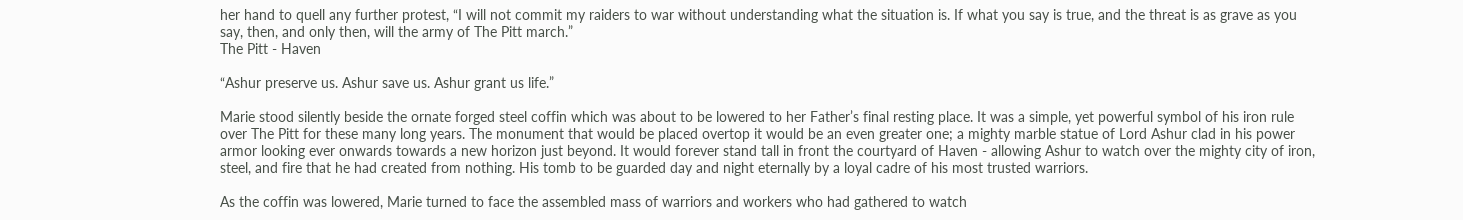her hand to quell any further protest, “I will not commit my raiders to war without understanding what the situation is. If what you say is true, and the threat is as grave as you say, then, and only then, will the army of The Pitt march.”
The Pitt - Haven

“Ashur preserve us. Ashur save us. Ashur grant us life.”

Marie stood silently beside the ornate forged steel coffin which was about to be lowered to her Father’s final resting place. It was a simple, yet powerful symbol of his iron rule over The Pitt for these many long years. The monument that would be placed overtop it would be an even greater one; a mighty marble statue of Lord Ashur clad in his power armor looking ever onwards towards a new horizon just beyond. It would forever stand tall in front the courtyard of Haven - allowing Ashur to watch over the mighty city of iron, steel, and fire that he had created from nothing. His tomb to be guarded day and night eternally by a loyal cadre of his most trusted warriors.

As the coffin was lowered, Marie turned to face the assembled mass of warriors and workers who had gathered to watch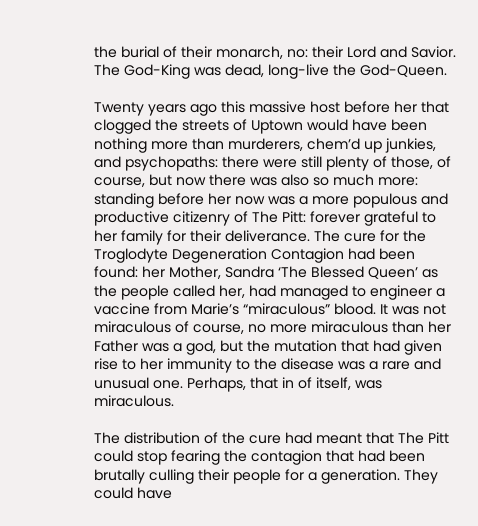the burial of their monarch, no: their Lord and Savior. The God-King was dead, long-live the God-Queen.

Twenty years ago this massive host before her that clogged the streets of Uptown would have been nothing more than murderers, chem’d up junkies, and psychopaths: there were still plenty of those, of course, but now there was also so much more: standing before her now was a more populous and productive citizenry of The Pitt: forever grateful to her family for their deliverance. The cure for the Troglodyte Degeneration Contagion had been found: her Mother, Sandra ‘The Blessed Queen’ as the people called her, had managed to engineer a vaccine from Marie’s “miraculous” blood. It was not miraculous of course, no more miraculous than her Father was a god, but the mutation that had given rise to her immunity to the disease was a rare and unusual one. Perhaps, that in of itself, was miraculous.

The distribution of the cure had meant that The Pitt could stop fearing the contagion that had been brutally culling their people for a generation. They could have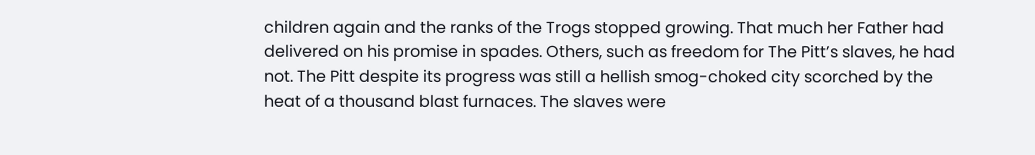children again and the ranks of the Trogs stopped growing. That much her Father had delivered on his promise in spades. Others, such as freedom for The Pitt’s slaves, he had not. The Pitt despite its progress was still a hellish smog-choked city scorched by the heat of a thousand blast furnaces. The slaves were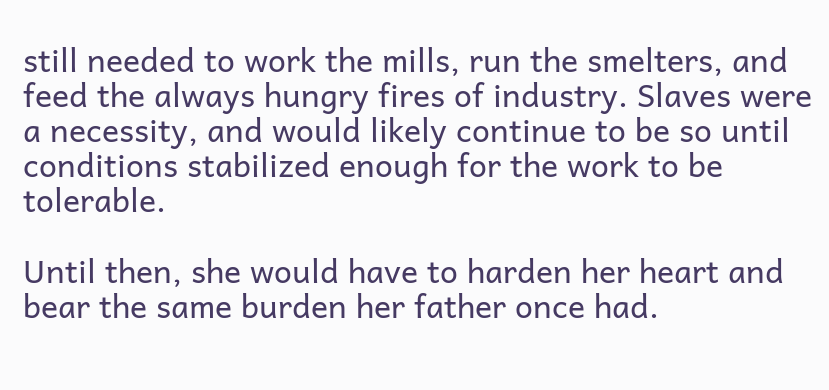still needed to work the mills, run the smelters, and feed the always hungry fires of industry. Slaves were a necessity, and would likely continue to be so until conditions stabilized enough for the work to be tolerable.

Until then, she would have to harden her heart and bear the same burden her father once had.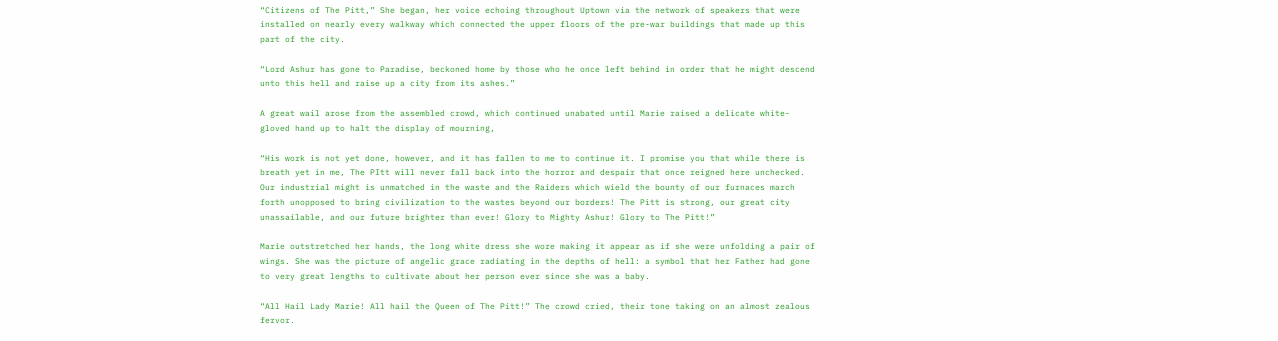“Citizens of The Pitt,” She began, her voice echoing throughout Uptown via the network of speakers that were installed on nearly every walkway which connected the upper floors of the pre-war buildings that made up this part of the city.

“Lord Ashur has gone to Paradise, beckoned home by those who he once left behind in order that he might descend unto this hell and raise up a city from its ashes.”

A great wail arose from the assembled crowd, which continued unabated until Marie raised a delicate white-gloved hand up to halt the display of mourning,

“His work is not yet done, however, and it has fallen to me to continue it. I promise you that while there is breath yet in me, The PItt will never fall back into the horror and despair that once reigned here unchecked. Our industrial might is unmatched in the waste and the Raiders which wield the bounty of our furnaces march forth unopposed to bring civilization to the wastes beyond our borders! The Pitt is strong, our great city unassailable, and our future brighter than ever! Glory to Mighty Ashur! Glory to The Pitt!”

Marie outstretched her hands, the long white dress she wore making it appear as if she were unfolding a pair of wings. She was the picture of angelic grace radiating in the depths of hell: a symbol that her Father had gone to very great lengths to cultivate about her person ever since she was a baby.

“All Hail Lady Marie! All hail the Queen of The Pitt!” The crowd cried, their tone taking on an almost zealous fervor.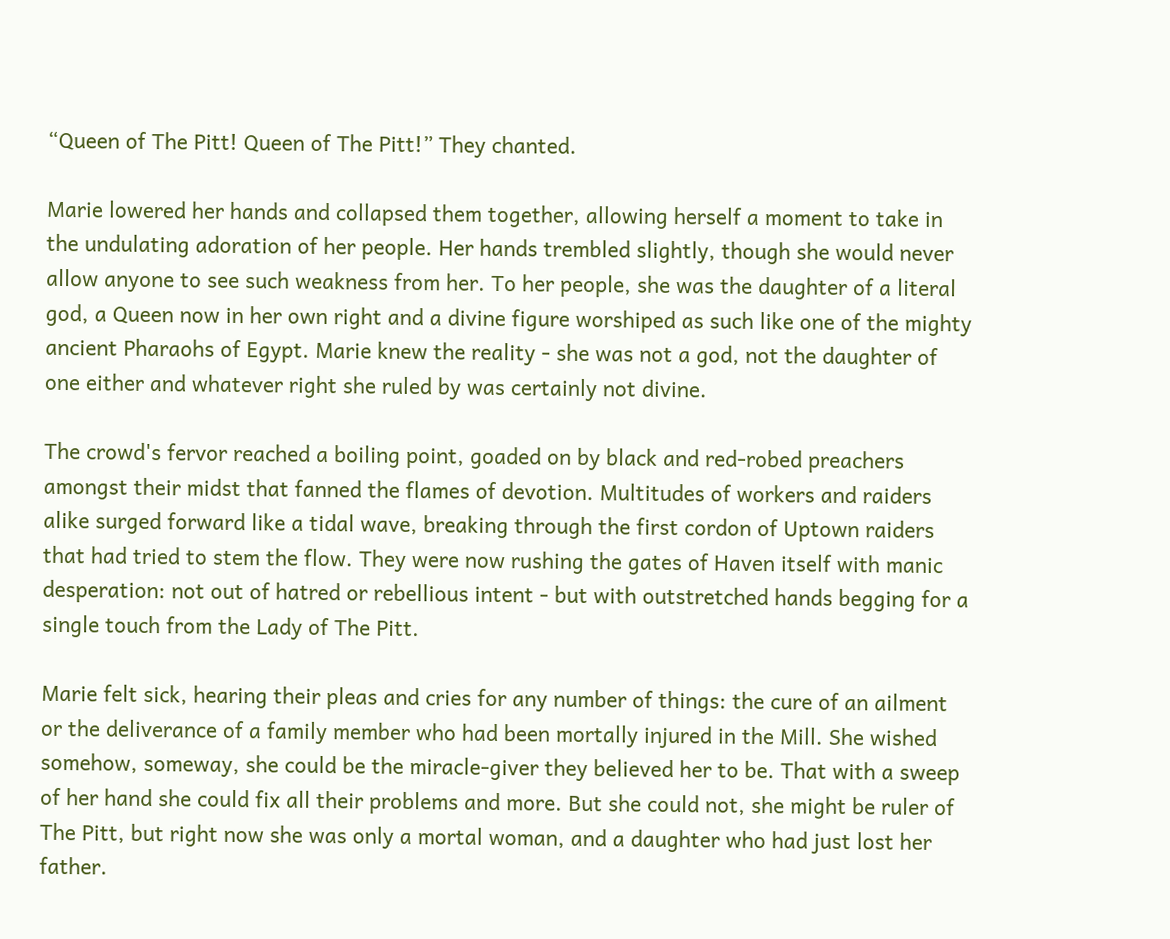“Queen of The Pitt! Queen of The Pitt!” They chanted.

Marie lowered her hands and collapsed them together, allowing herself a moment to take in the undulating adoration of her people. Her hands trembled slightly, though she would never allow anyone to see such weakness from her. To her people, she was the daughter of a literal god, a Queen now in her own right and a divine figure worshiped as such like one of the mighty ancient Pharaohs of Egypt. Marie knew the reality - she was not a god, not the daughter of one either and whatever right she ruled by was certainly not divine.

The crowd's fervor reached a boiling point, goaded on by black and red-robed preachers amongst their midst that fanned the flames of devotion. Multitudes of workers and raiders alike surged forward like a tidal wave, breaking through the first cordon of Uptown raiders that had tried to stem the flow. They were now rushing the gates of Haven itself with manic desperation: not out of hatred or rebellious intent - but with outstretched hands begging for a single touch from the Lady of The Pitt.

Marie felt sick, hearing their pleas and cries for any number of things: the cure of an ailment or the deliverance of a family member who had been mortally injured in the Mill. She wished somehow, someway, she could be the miracle-giver they believed her to be. That with a sweep of her hand she could fix all their problems and more. But she could not, she might be ruler of The Pitt, but right now she was only a mortal woman, and a daughter who had just lost her father.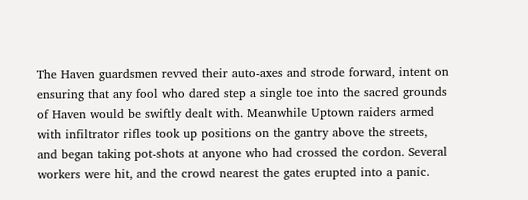The Haven guardsmen revved their auto-axes and strode forward, intent on ensuring that any fool who dared step a single toe into the sacred grounds of Haven would be swiftly dealt with. Meanwhile Uptown raiders armed with infiltrator rifles took up positions on the gantry above the streets, and began taking pot-shots at anyone who had crossed the cordon. Several workers were hit, and the crowd nearest the gates erupted into a panic.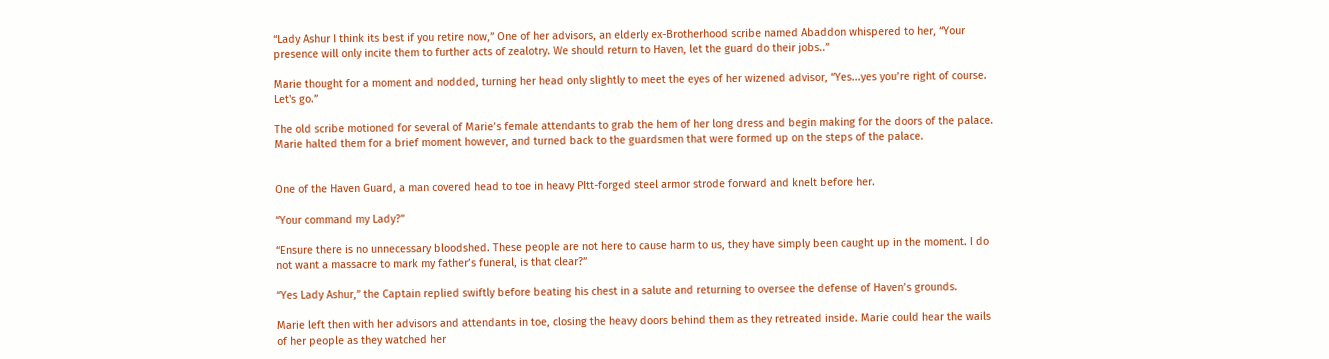“Lady Ashur I think its best if you retire now,” One of her advisors, an elderly ex-Brotherhood scribe named Abaddon whispered to her, “Your presence will only incite them to further acts of zealotry. We should return to Haven, let the guard do their jobs..”

Marie thought for a moment and nodded, turning her head only slightly to meet the eyes of her wizened advisor, “Yes...yes you’re right of course. Let's go.”

The old scribe motioned for several of Marie’s female attendants to grab the hem of her long dress and begin making for the doors of the palace. Marie halted them for a brief moment however, and turned back to the guardsmen that were formed up on the steps of the palace.


One of the Haven Guard, a man covered head to toe in heavy PItt-forged steel armor strode forward and knelt before her.

“Your command my Lady?”

“Ensure there is no unnecessary bloodshed. These people are not here to cause harm to us, they have simply been caught up in the moment. I do not want a massacre to mark my father’s funeral, is that clear?”

“Yes Lady Ashur,” the Captain replied swiftly before beating his chest in a salute and returning to oversee the defense of Haven’s grounds.

Marie left then with her advisors and attendants in toe, closing the heavy doors behind them as they retreated inside. Marie could hear the wails of her people as they watched her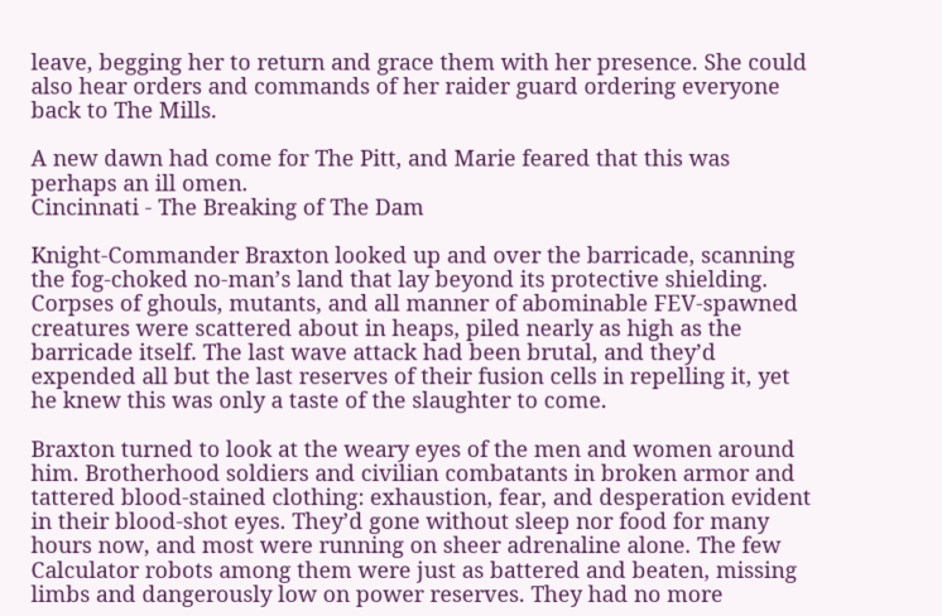leave, begging her to return and grace them with her presence. She could also hear orders and commands of her raider guard ordering everyone back to The Mills.

A new dawn had come for The Pitt, and Marie feared that this was perhaps an ill omen.
Cincinnati - The Breaking of The Dam

Knight-Commander Braxton looked up and over the barricade, scanning the fog-choked no-man’s land that lay beyond its protective shielding. Corpses of ghouls, mutants, and all manner of abominable FEV-spawned creatures were scattered about in heaps, piled nearly as high as the barricade itself. The last wave attack had been brutal, and they’d expended all but the last reserves of their fusion cells in repelling it, yet he knew this was only a taste of the slaughter to come.

Braxton turned to look at the weary eyes of the men and women around him. Brotherhood soldiers and civilian combatants in broken armor and tattered blood-stained clothing: exhaustion, fear, and desperation evident in their blood-shot eyes. They’d gone without sleep nor food for many hours now, and most were running on sheer adrenaline alone. The few Calculator robots among them were just as battered and beaten, missing limbs and dangerously low on power reserves. They had no more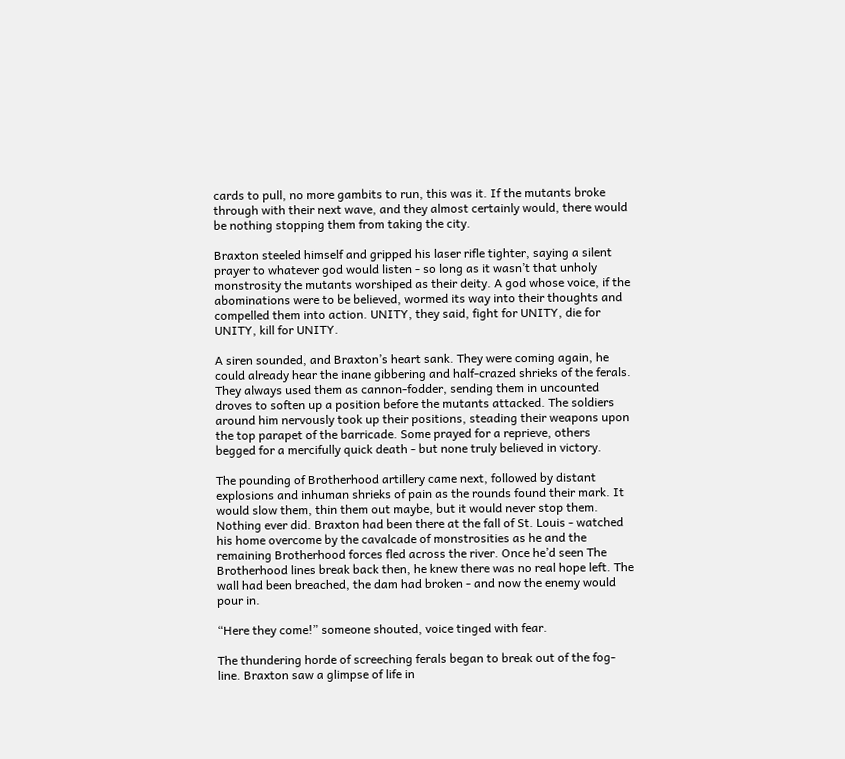cards to pull, no more gambits to run, this was it. If the mutants broke through with their next wave, and they almost certainly would, there would be nothing stopping them from taking the city.

Braxton steeled himself and gripped his laser rifle tighter, saying a silent prayer to whatever god would listen - so long as it wasn’t that unholy monstrosity the mutants worshiped as their deity. A god whose voice, if the abominations were to be believed, wormed its way into their thoughts and compelled them into action. UNITY, they said, fight for UNITY, die for UNITY, kill for UNITY.

A siren sounded, and Braxton’s heart sank. They were coming again, he could already hear the inane gibbering and half-crazed shrieks of the ferals. They always used them as cannon-fodder, sending them in uncounted droves to soften up a position before the mutants attacked. The soldiers around him nervously took up their positions, steading their weapons upon the top parapet of the barricade. Some prayed for a reprieve, others begged for a mercifully quick death - but none truly believed in victory.

The pounding of Brotherhood artillery came next, followed by distant explosions and inhuman shrieks of pain as the rounds found their mark. It would slow them, thin them out maybe, but it would never stop them. Nothing ever did. Braxton had been there at the fall of St. Louis - watched his home overcome by the cavalcade of monstrosities as he and the remaining Brotherhood forces fled across the river. Once he’d seen The Brotherhood lines break back then, he knew there was no real hope left. The wall had been breached, the dam had broken - and now the enemy would pour in.

“Here they come!” someone shouted, voice tinged with fear.

The thundering horde of screeching ferals began to break out of the fog-line. Braxton saw a glimpse of life in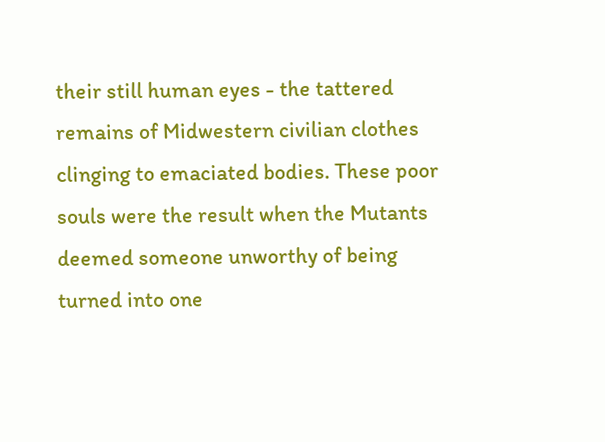their still human eyes - the tattered remains of Midwestern civilian clothes clinging to emaciated bodies. These poor souls were the result when the Mutants deemed someone unworthy of being turned into one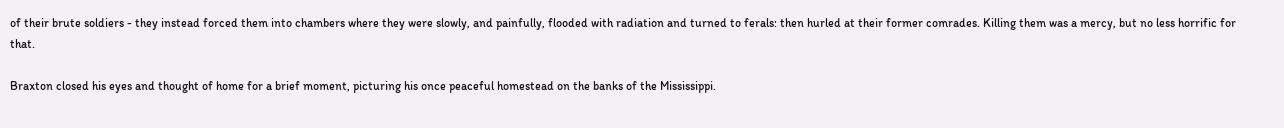of their brute soldiers - they instead forced them into chambers where they were slowly, and painfully, flooded with radiation and turned to ferals: then hurled at their former comrades. Killing them was a mercy, but no less horrific for that.

Braxton closed his eyes and thought of home for a brief moment, picturing his once peaceful homestead on the banks of the Mississippi.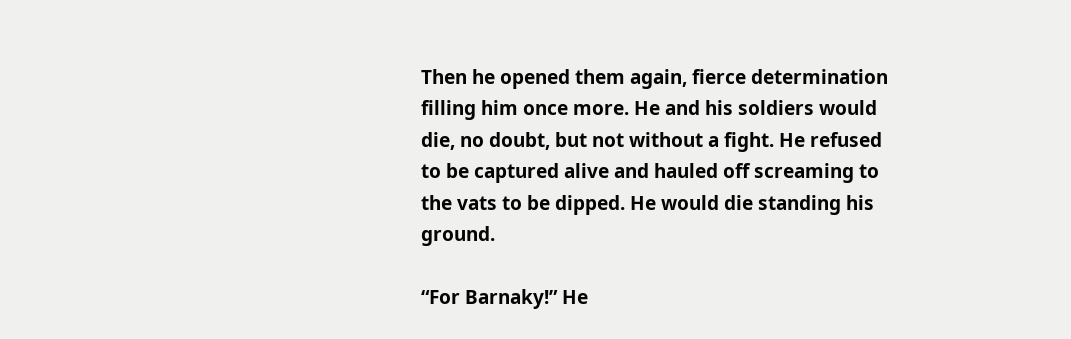Then he opened them again, fierce determination filling him once more. He and his soldiers would die, no doubt, but not without a fight. He refused to be captured alive and hauled off screaming to the vats to be dipped. He would die standing his ground.

“For Barnaky!” He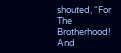shouted, “For The Brotherhood! And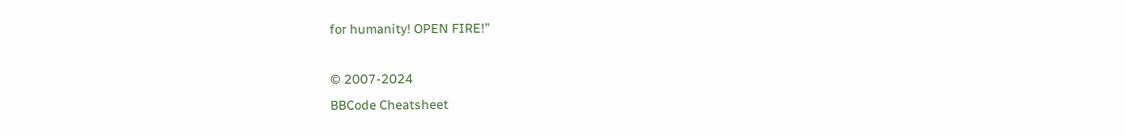for humanity! OPEN FIRE!”

© 2007-2024
BBCode Cheatsheet